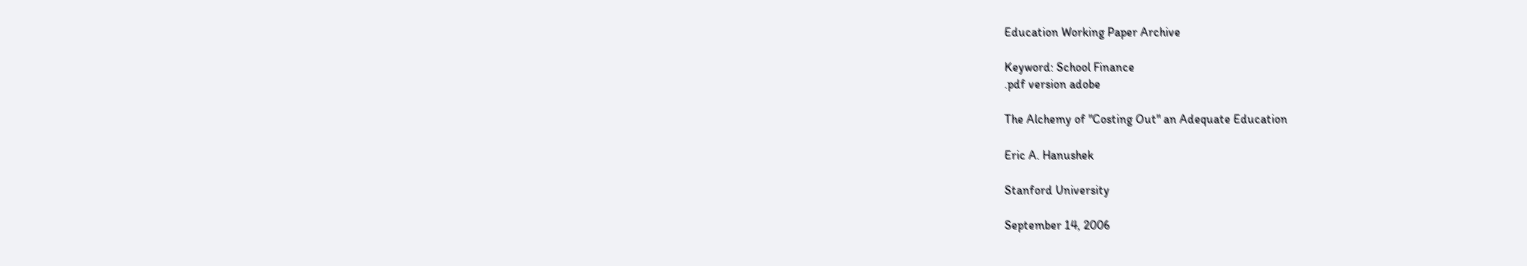Education Working Paper Archive

Keyword: School Finance
.pdf version adobe

The Alchemy of "Costing Out" an Adequate Education

Eric A. Hanushek

Stanford University

September 14, 2006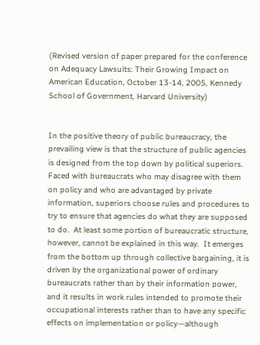(Revised version of paper prepared for the conference on Adequacy Lawsuits: Their Growing Impact on American Education, October 13-14, 2005, Kennedy School of Government, Harvard University)


In the positive theory of public bureaucracy, the prevailing view is that the structure of public agencies is designed from the top down by political superiors.  Faced with bureaucrats who may disagree with them on policy and who are advantaged by private information, superiors choose rules and procedures to try to ensure that agencies do what they are supposed to do.  At least some portion of bureaucratic structure, however, cannot be explained in this way.  It emerges from the bottom up through collective bargaining, it is driven by the organizational power of ordinary bureaucrats rather than by their information power, and it results in work rules intended to promote their occupational interests rather than to have any specific effects on implementation or policy—although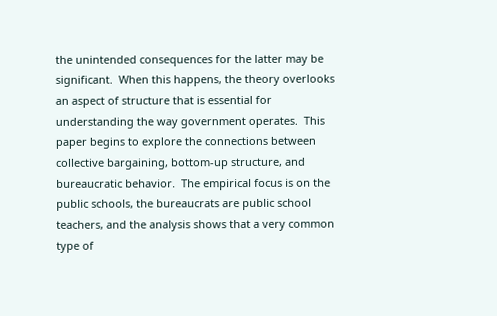the unintended consequences for the latter may be significant.  When this happens, the theory overlooks an aspect of structure that is essential for understanding the way government operates.  This paper begins to explore the connections between collective bargaining, bottom-up structure, and bureaucratic behavior.  The empirical focus is on the public schools, the bureaucrats are public school teachers, and the analysis shows that a very common type of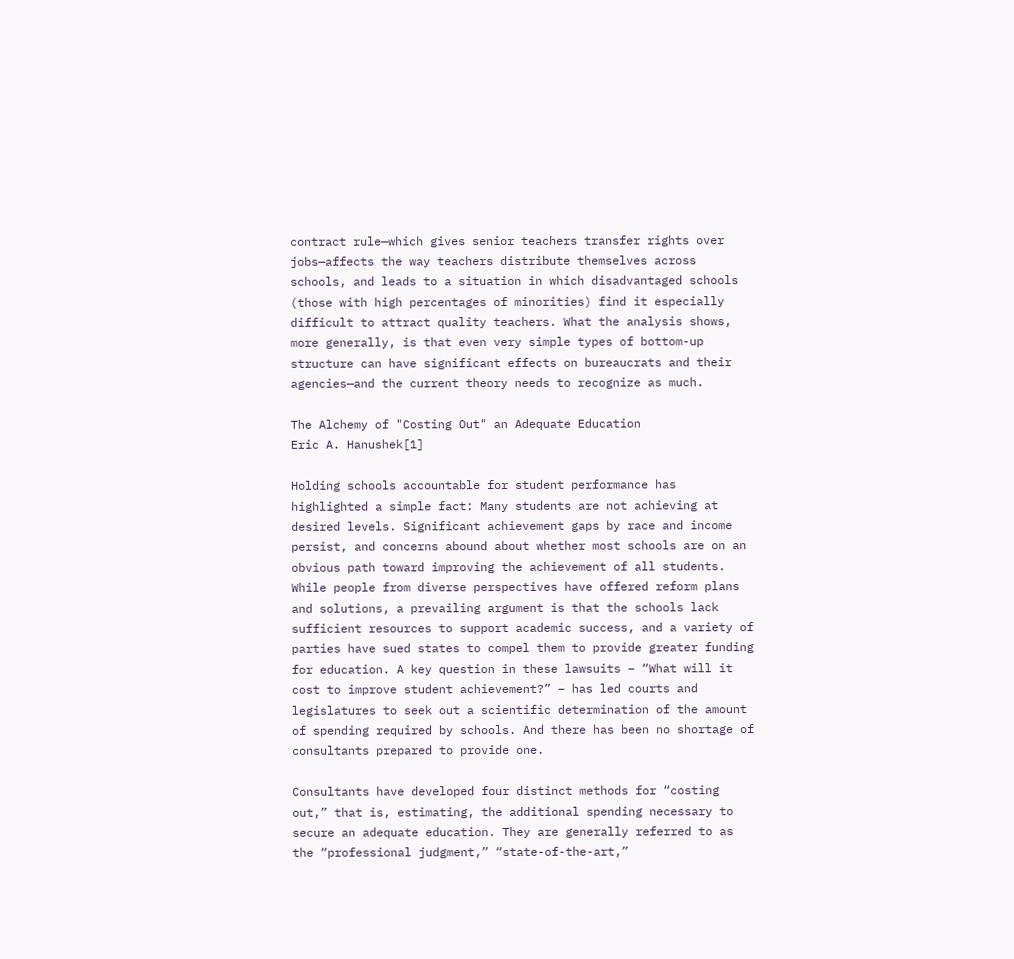contract rule—which gives senior teachers transfer rights over jobs—affects the way teachers distribute themselves across schools, and leads to a situation in which disadvantaged schools (those with high percentages of minorities) find it especially difficult to attract quality teachers. What the analysis shows, more generally, is that even very simple types of bottom-up structure can have significant effects on bureaucrats and their agencies—and the current theory needs to recognize as much.

The Alchemy of "Costing Out" an Adequate Education
Eric A. Hanushek[1]

Holding schools accountable for student performance has highlighted a simple fact: Many students are not achieving at desired levels. Significant achievement gaps by race and income persist, and concerns abound about whether most schools are on an obvious path toward improving the achievement of all students. While people from diverse perspectives have offered reform plans and solutions, a prevailing argument is that the schools lack sufficient resources to support academic success, and a variety of parties have sued states to compel them to provide greater funding for education. A key question in these lawsuits – “What will it cost to improve student achievement?” – has led courts and legislatures to seek out a scientific determination of the amount of spending required by schools. And there has been no shortage of consultants prepared to provide one.

Consultants have developed four distinct methods for “costing out,” that is, estimating, the additional spending necessary to secure an adequate education. They are generally referred to as the “professional judgment,” “state-of-the-art,”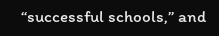“successful schools,” and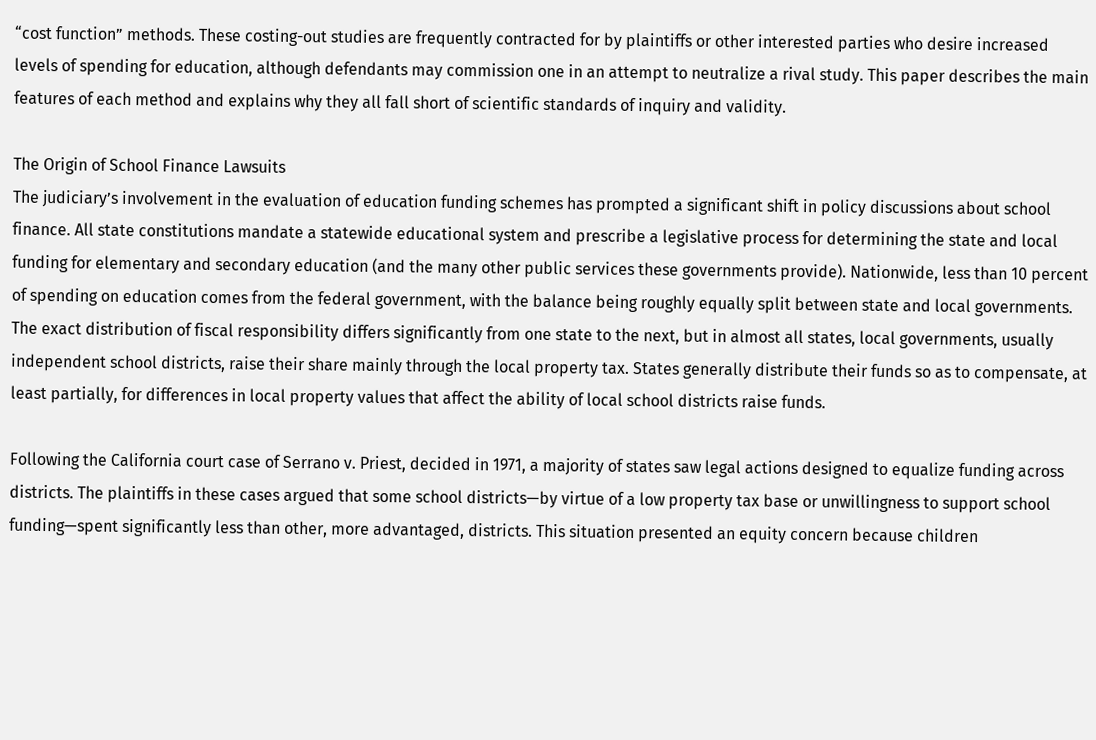“cost function” methods. These costing-out studies are frequently contracted for by plaintiffs or other interested parties who desire increased levels of spending for education, although defendants may commission one in an attempt to neutralize a rival study. This paper describes the main features of each method and explains why they all fall short of scientific standards of inquiry and validity.

The Origin of School Finance Lawsuits
The judiciary’s involvement in the evaluation of education funding schemes has prompted a significant shift in policy discussions about school finance. All state constitutions mandate a statewide educational system and prescribe a legislative process for determining the state and local funding for elementary and secondary education (and the many other public services these governments provide). Nationwide, less than 10 percent of spending on education comes from the federal government, with the balance being roughly equally split between state and local governments. The exact distribution of fiscal responsibility differs significantly from one state to the next, but in almost all states, local governments, usually independent school districts, raise their share mainly through the local property tax. States generally distribute their funds so as to compensate, at least partially, for differences in local property values that affect the ability of local school districts raise funds.

Following the California court case of Serrano v. Priest, decided in 1971, a majority of states saw legal actions designed to equalize funding across districts. The plaintiffs in these cases argued that some school districts—by virtue of a low property tax base or unwillingness to support school funding—spent significantly less than other, more advantaged, districts. This situation presented an equity concern because children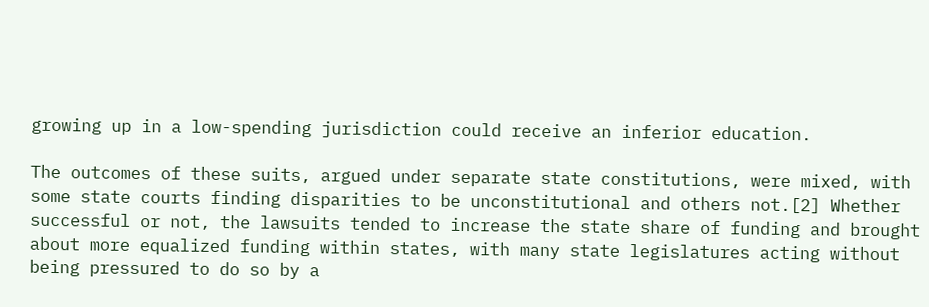growing up in a low-spending jurisdiction could receive an inferior education.

The outcomes of these suits, argued under separate state constitutions, were mixed, with some state courts finding disparities to be unconstitutional and others not.[2] Whether successful or not, the lawsuits tended to increase the state share of funding and brought about more equalized funding within states, with many state legislatures acting without being pressured to do so by a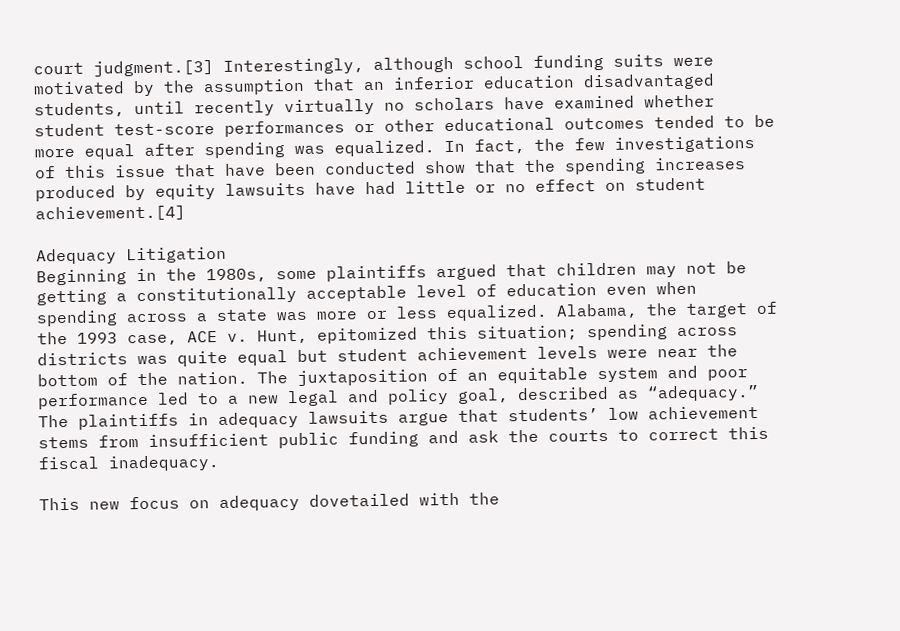court judgment.[3] Interestingly, although school funding suits were motivated by the assumption that an inferior education disadvantaged students, until recently virtually no scholars have examined whether student test-score performances or other educational outcomes tended to be more equal after spending was equalized. In fact, the few investigations of this issue that have been conducted show that the spending increases produced by equity lawsuits have had little or no effect on student achievement.[4]

Adequacy Litigation
Beginning in the 1980s, some plaintiffs argued that children may not be getting a constitutionally acceptable level of education even when spending across a state was more or less equalized. Alabama, the target of the 1993 case, ACE v. Hunt, epitomized this situation; spending across districts was quite equal but student achievement levels were near the bottom of the nation. The juxtaposition of an equitable system and poor performance led to a new legal and policy goal, described as “adequacy.” The plaintiffs in adequacy lawsuits argue that students’ low achievement stems from insufficient public funding and ask the courts to correct this fiscal inadequacy.

This new focus on adequacy dovetailed with the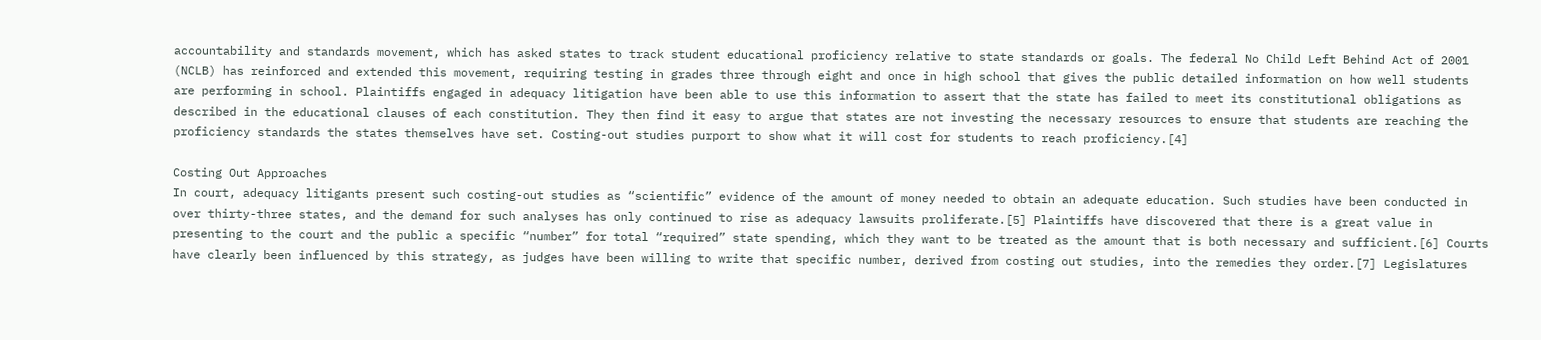accountability and standards movement, which has asked states to track student educational proficiency relative to state standards or goals. The federal No Child Left Behind Act of 2001 (NCLB) has reinforced and extended this movement, requiring testing in grades three through eight and once in high school that gives the public detailed information on how well students are performing in school. Plaintiffs engaged in adequacy litigation have been able to use this information to assert that the state has failed to meet its constitutional obligations as described in the educational clauses of each constitution. They then find it easy to argue that states are not investing the necessary resources to ensure that students are reaching the proficiency standards the states themselves have set. Costing-out studies purport to show what it will cost for students to reach proficiency.[4]

Costing Out Approaches
In court, adequacy litigants present such costing-out studies as “scientific” evidence of the amount of money needed to obtain an adequate education. Such studies have been conducted in over thirty-three states, and the demand for such analyses has only continued to rise as adequacy lawsuits proliferate.[5] Plaintiffs have discovered that there is a great value in presenting to the court and the public a specific “number” for total “required” state spending, which they want to be treated as the amount that is both necessary and sufficient.[6] Courts have clearly been influenced by this strategy, as judges have been willing to write that specific number, derived from costing out studies, into the remedies they order.[7] Legislatures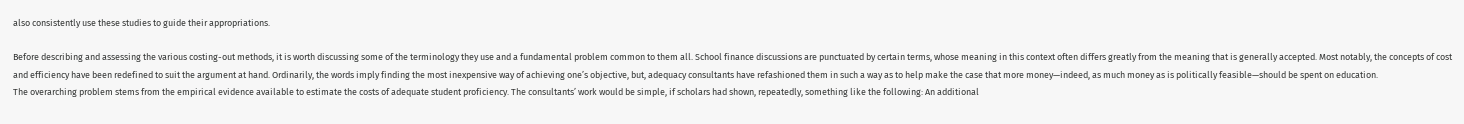also consistently use these studies to guide their appropriations.

Before describing and assessing the various costing-out methods, it is worth discussing some of the terminology they use and a fundamental problem common to them all. School finance discussions are punctuated by certain terms, whose meaning in this context often differs greatly from the meaning that is generally accepted. Most notably, the concepts of cost and efficiency have been redefined to suit the argument at hand. Ordinarily, the words imply finding the most inexpensive way of achieving one’s objective, but, adequacy consultants have refashioned them in such a way as to help make the case that more money—indeed, as much money as is politically feasible—should be spent on education.
The overarching problem stems from the empirical evidence available to estimate the costs of adequate student proficiency. The consultants’ work would be simple, if scholars had shown, repeatedly, something like the following: An additional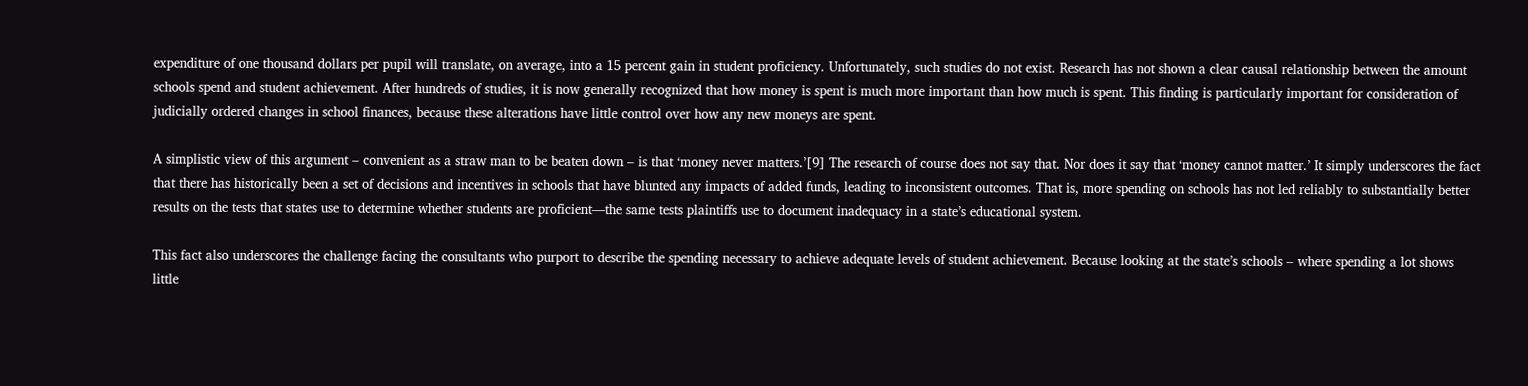expenditure of one thousand dollars per pupil will translate, on average, into a 15 percent gain in student proficiency. Unfortunately, such studies do not exist. Research has not shown a clear causal relationship between the amount schools spend and student achievement. After hundreds of studies, it is now generally recognized that how money is spent is much more important than how much is spent. This finding is particularly important for consideration of judicially ordered changes in school finances, because these alterations have little control over how any new moneys are spent.

A simplistic view of this argument – convenient as a straw man to be beaten down – is that ‘money never matters.’[9] The research of course does not say that. Nor does it say that ‘money cannot matter.’ It simply underscores the fact that there has historically been a set of decisions and incentives in schools that have blunted any impacts of added funds, leading to inconsistent outcomes. That is, more spending on schools has not led reliably to substantially better results on the tests that states use to determine whether students are proficient—the same tests plaintiffs use to document inadequacy in a state’s educational system.

This fact also underscores the challenge facing the consultants who purport to describe the spending necessary to achieve adequate levels of student achievement. Because looking at the state’s schools – where spending a lot shows little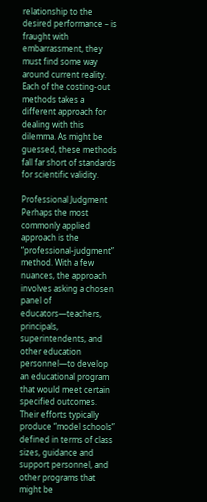relationship to the desired performance – is fraught with embarrassment, they must find some way around current reality. Each of the costing-out methods takes a different approach for dealing with this dilemma. As might be guessed, these methods fall far short of standards for scientific validity.

Professional Judgment
Perhaps the most commonly applied approach is the “professional-judgment” method. With a few nuances, the approach involves asking a chosen panel of educators—teachers, principals, superintendents, and other education personnel—to develop an educational program that would meet certain specified outcomes. Their efforts typically produce “model schools” defined in terms of class sizes, guidance and support personnel, and other programs that might be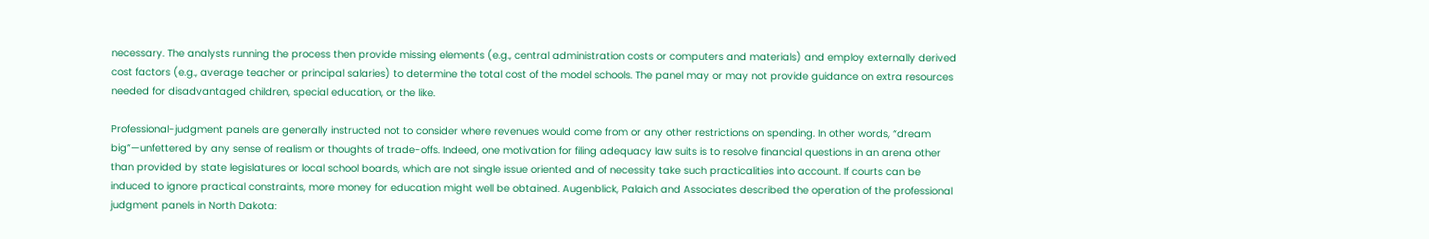necessary. The analysts running the process then provide missing elements (e.g., central administration costs or computers and materials) and employ externally derived cost factors (e.g., average teacher or principal salaries) to determine the total cost of the model schools. The panel may or may not provide guidance on extra resources needed for disadvantaged children, special education, or the like.

Professional-judgment panels are generally instructed not to consider where revenues would come from or any other restrictions on spending. In other words, “dream big”—unfettered by any sense of realism or thoughts of trade-offs. Indeed, one motivation for filing adequacy law suits is to resolve financial questions in an arena other than provided by state legislatures or local school boards, which are not single issue oriented and of necessity take such practicalities into account. If courts can be induced to ignore practical constraints, more money for education might well be obtained. Augenblick, Palaich and Associates described the operation of the professional judgment panels in North Dakota: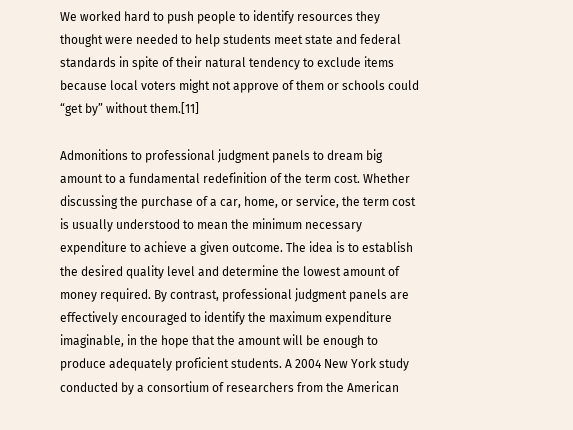We worked hard to push people to identify resources they thought were needed to help students meet state and federal standards in spite of their natural tendency to exclude items because local voters might not approve of them or schools could “get by” without them.[11]

Admonitions to professional judgment panels to dream big amount to a fundamental redefinition of the term cost. Whether discussing the purchase of a car, home, or service, the term cost is usually understood to mean the minimum necessary expenditure to achieve a given outcome. The idea is to establish the desired quality level and determine the lowest amount of money required. By contrast, professional judgment panels are effectively encouraged to identify the maximum expenditure imaginable, in the hope that the amount will be enough to produce adequately proficient students. A 2004 New York study conducted by a consortium of researchers from the American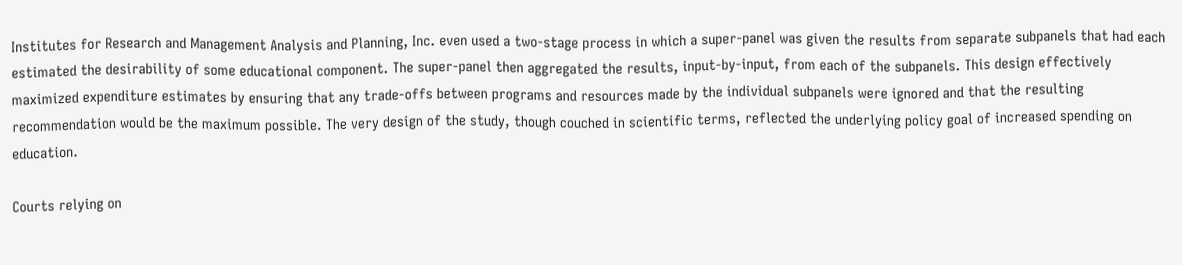Institutes for Research and Management Analysis and Planning, Inc. even used a two-stage process in which a super-panel was given the results from separate subpanels that had each estimated the desirability of some educational component. The super-panel then aggregated the results, input-by-input, from each of the subpanels. This design effectively maximized expenditure estimates by ensuring that any trade-offs between programs and resources made by the individual subpanels were ignored and that the resulting recommendation would be the maximum possible. The very design of the study, though couched in scientific terms, reflected the underlying policy goal of increased spending on education.

Courts relying on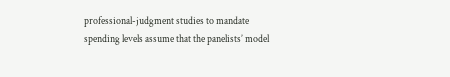professional-judgment studies to mandate spending levels assume that the panelists’ model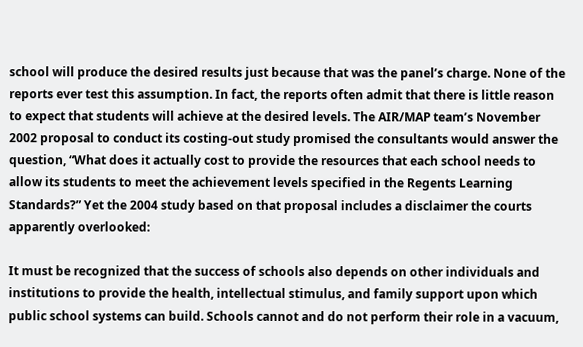school will produce the desired results just because that was the panel’s charge. None of the reports ever test this assumption. In fact, the reports often admit that there is little reason to expect that students will achieve at the desired levels. The AIR/MAP team’s November 2002 proposal to conduct its costing-out study promised the consultants would answer the question, “What does it actually cost to provide the resources that each school needs to allow its students to meet the achievement levels specified in the Regents Learning Standards?” Yet the 2004 study based on that proposal includes a disclaimer the courts apparently overlooked:

It must be recognized that the success of schools also depends on other individuals and institutions to provide the health, intellectual stimulus, and family support upon which public school systems can build. Schools cannot and do not perform their role in a vacuum,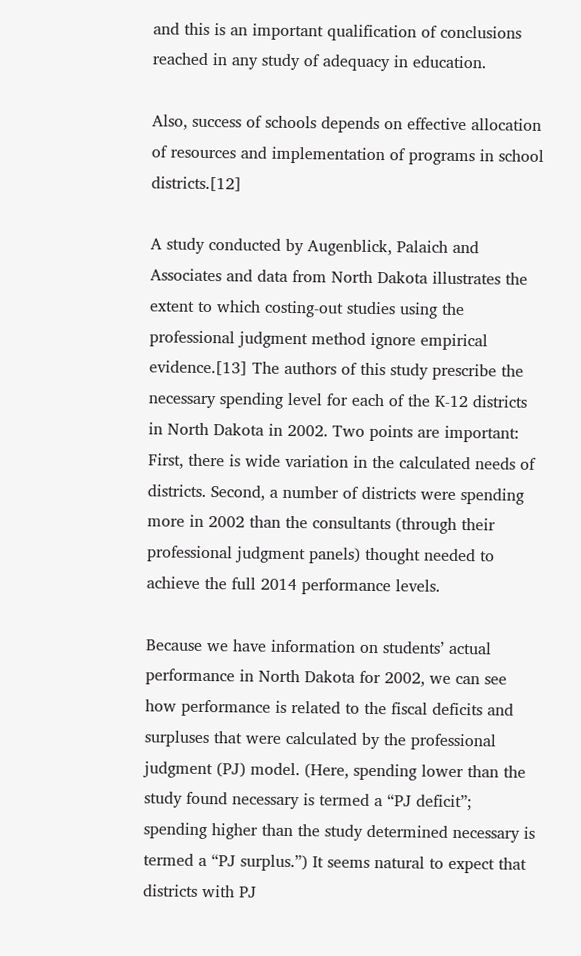and this is an important qualification of conclusions reached in any study of adequacy in education.

Also, success of schools depends on effective allocation of resources and implementation of programs in school districts.[12]

A study conducted by Augenblick, Palaich and Associates and data from North Dakota illustrates the extent to which costing-out studies using the professional judgment method ignore empirical evidence.[13] The authors of this study prescribe the necessary spending level for each of the K-12 districts in North Dakota in 2002. Two points are important: First, there is wide variation in the calculated needs of districts. Second, a number of districts were spending more in 2002 than the consultants (through their professional judgment panels) thought needed to achieve the full 2014 performance levels.

Because we have information on students’ actual performance in North Dakota for 2002, we can see how performance is related to the fiscal deficits and surpluses that were calculated by the professional judgment (PJ) model. (Here, spending lower than the study found necessary is termed a “PJ deficit”; spending higher than the study determined necessary is termed a “PJ surplus.”) It seems natural to expect that districts with PJ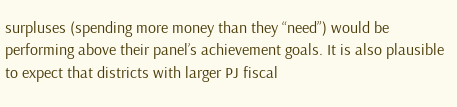surpluses (spending more money than they “need”) would be performing above their panel’s achievement goals. It is also plausible to expect that districts with larger PJ fiscal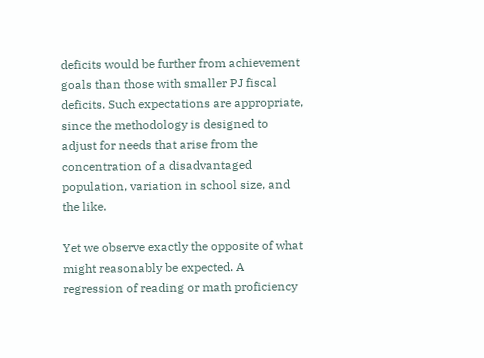deficits would be further from achievement goals than those with smaller PJ fiscal deficits. Such expectations are appropriate, since the methodology is designed to adjust for needs that arise from the concentration of a disadvantaged population, variation in school size, and the like.

Yet we observe exactly the opposite of what might reasonably be expected. A regression of reading or math proficiency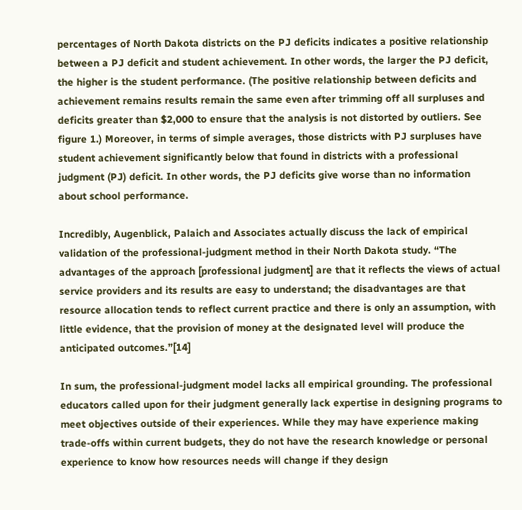percentages of North Dakota districts on the PJ deficits indicates a positive relationship between a PJ deficit and student achievement. In other words, the larger the PJ deficit, the higher is the student performance. (The positive relationship between deficits and achievement remains results remain the same even after trimming off all surpluses and deficits greater than $2,000 to ensure that the analysis is not distorted by outliers. See figure 1.) Moreover, in terms of simple averages, those districts with PJ surpluses have student achievement significantly below that found in districts with a professional judgment (PJ) deficit. In other words, the PJ deficits give worse than no information about school performance.

Incredibly, Augenblick, Palaich and Associates actually discuss the lack of empirical validation of the professional-judgment method in their North Dakota study. “The advantages of the approach [professional judgment] are that it reflects the views of actual service providers and its results are easy to understand; the disadvantages are that resource allocation tends to reflect current practice and there is only an assumption, with little evidence, that the provision of money at the designated level will produce the anticipated outcomes.”[14]

In sum, the professional-judgment model lacks all empirical grounding. The professional educators called upon for their judgment generally lack expertise in designing programs to meet objectives outside of their experiences. While they may have experience making trade-offs within current budgets, they do not have the research knowledge or personal experience to know how resources needs will change if they design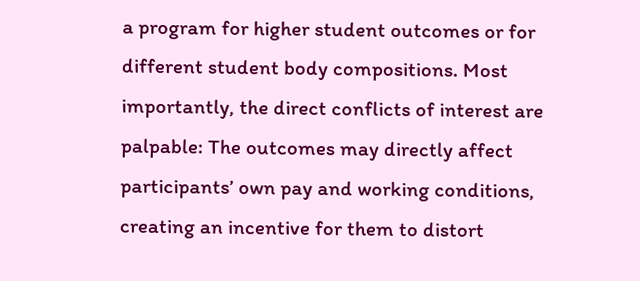a program for higher student outcomes or for different student body compositions. Most importantly, the direct conflicts of interest are palpable: The outcomes may directly affect participants’ own pay and working conditions, creating an incentive for them to distort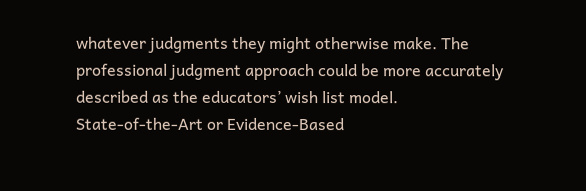whatever judgments they might otherwise make. The professional judgment approach could be more accurately described as the educators’ wish list model.
State-of-the-Art or Evidence-Based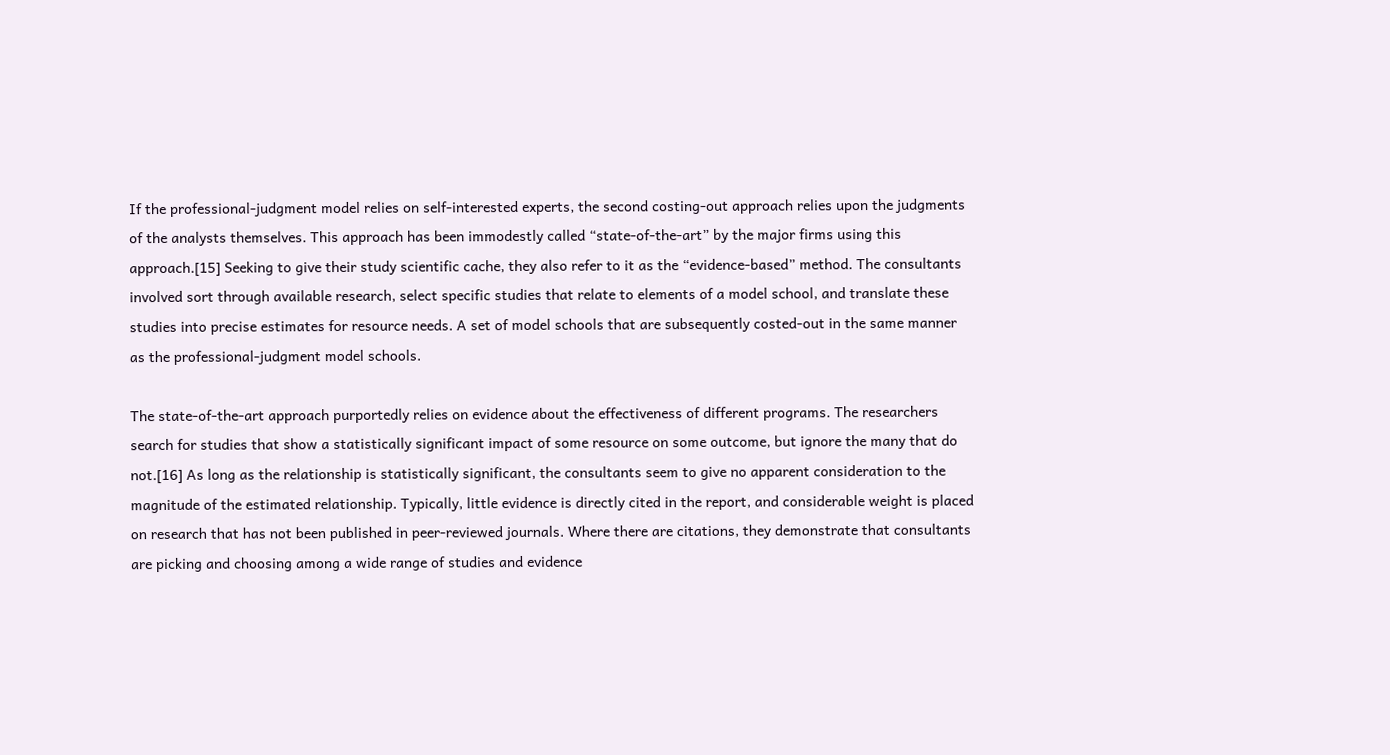If the professional-judgment model relies on self-interested experts, the second costing-out approach relies upon the judgments of the analysts themselves. This approach has been immodestly called “state-of-the-art” by the major firms using this approach.[15] Seeking to give their study scientific cache, they also refer to it as the “evidence-based” method. The consultants involved sort through available research, select specific studies that relate to elements of a model school, and translate these studies into precise estimates for resource needs. A set of model schools that are subsequently costed-out in the same manner as the professional-judgment model schools.

The state-of-the-art approach purportedly relies on evidence about the effectiveness of different programs. The researchers search for studies that show a statistically significant impact of some resource on some outcome, but ignore the many that do not.[16] As long as the relationship is statistically significant, the consultants seem to give no apparent consideration to the magnitude of the estimated relationship. Typically, little evidence is directly cited in the report, and considerable weight is placed on research that has not been published in peer-reviewed journals. Where there are citations, they demonstrate that consultants are picking and choosing among a wide range of studies and evidence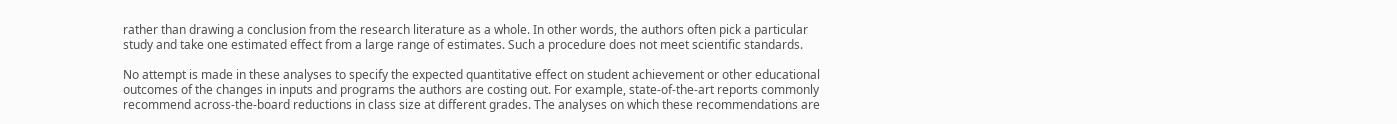rather than drawing a conclusion from the research literature as a whole. In other words, the authors often pick a particular study and take one estimated effect from a large range of estimates. Such a procedure does not meet scientific standards.

No attempt is made in these analyses to specify the expected quantitative effect on student achievement or other educational outcomes of the changes in inputs and programs the authors are costing out. For example, state-of-the-art reports commonly recommend across-the-board reductions in class size at different grades. The analyses on which these recommendations are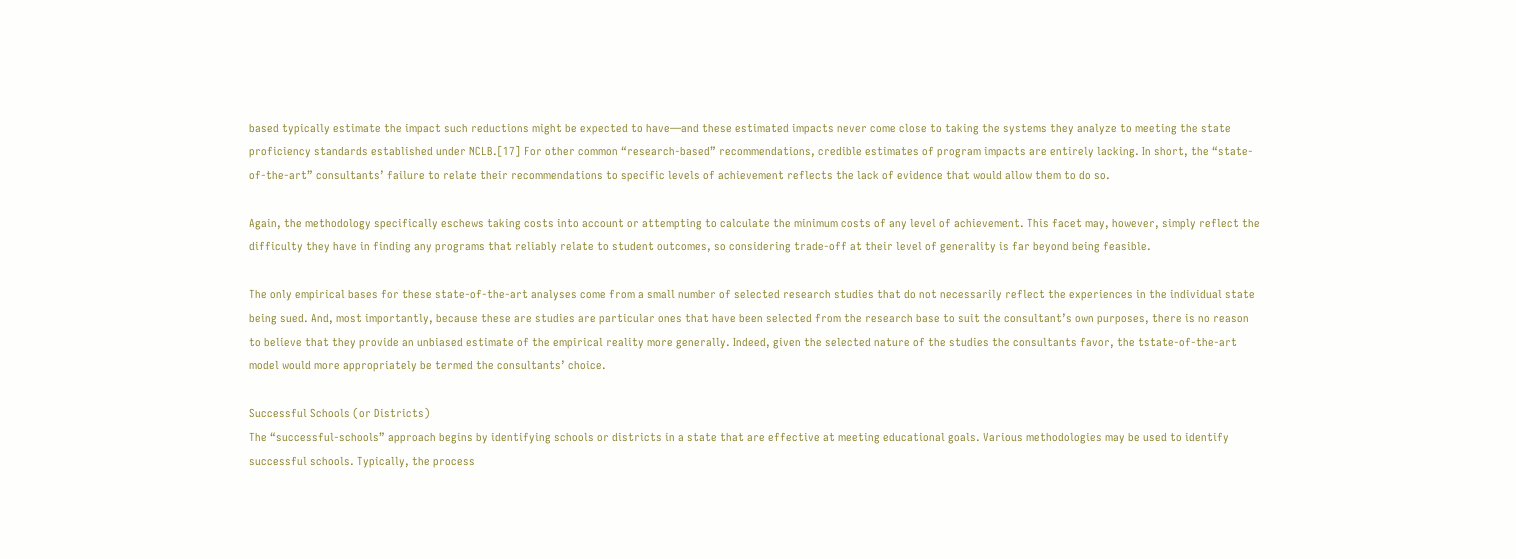based typically estimate the impact such reductions might be expected to have—and these estimated impacts never come close to taking the systems they analyze to meeting the state proficiency standards established under NCLB.[17] For other common “research-based” recommendations, credible estimates of program impacts are entirely lacking. In short, the “state-of-the-art” consultants’ failure to relate their recommendations to specific levels of achievement reflects the lack of evidence that would allow them to do so.

Again, the methodology specifically eschews taking costs into account or attempting to calculate the minimum costs of any level of achievement. This facet may, however, simply reflect the difficulty they have in finding any programs that reliably relate to student outcomes, so considering trade-off at their level of generality is far beyond being feasible.

The only empirical bases for these state-of-the-art analyses come from a small number of selected research studies that do not necessarily reflect the experiences in the individual state being sued. And, most importantly, because these are studies are particular ones that have been selected from the research base to suit the consultant’s own purposes, there is no reason to believe that they provide an unbiased estimate of the empirical reality more generally. Indeed, given the selected nature of the studies the consultants favor, the tstate-of-the-art model would more appropriately be termed the consultants’ choice.

Successful Schools (or Districts)
The “successful-schools” approach begins by identifying schools or districts in a state that are effective at meeting educational goals. Various methodologies may be used to identify successful schools. Typically, the process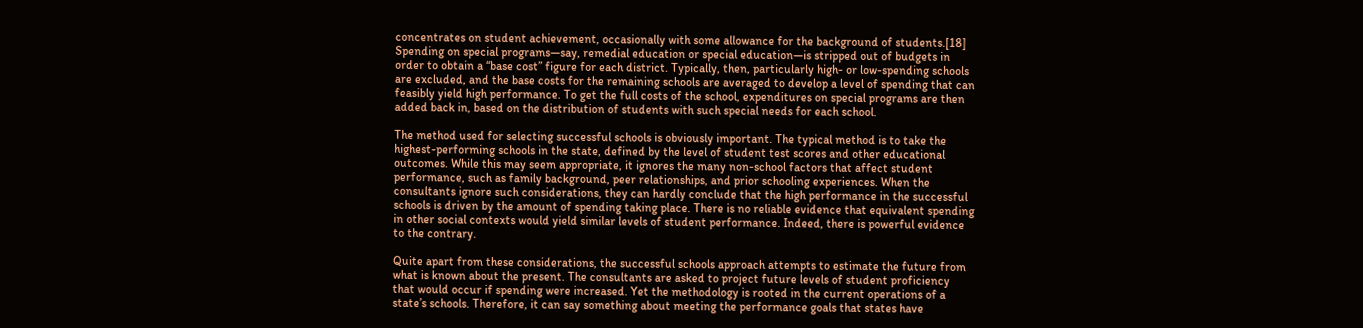concentrates on student achievement, occasionally with some allowance for the background of students.[18] Spending on special programs—say, remedial education or special education—is stripped out of budgets in order to obtain a “base cost” figure for each district. Typically, then, particularly high- or low-spending schools are excluded, and the base costs for the remaining schools are averaged to develop a level of spending that can feasibly yield high performance. To get the full costs of the school, expenditures on special programs are then added back in, based on the distribution of students with such special needs for each school.

The method used for selecting successful schools is obviously important. The typical method is to take the highest-performing schools in the state, defined by the level of student test scores and other educational outcomes. While this may seem appropriate, it ignores the many non-school factors that affect student performance, such as family background, peer relationships, and prior schooling experiences. When the consultants ignore such considerations, they can hardly conclude that the high performance in the successful schools is driven by the amount of spending taking place. There is no reliable evidence that equivalent spending in other social contexts would yield similar levels of student performance. Indeed, there is powerful evidence to the contrary.

Quite apart from these considerations, the successful schools approach attempts to estimate the future from what is known about the present. The consultants are asked to project future levels of student proficiency that would occur if spending were increased. Yet the methodology is rooted in the current operations of a state’s schools. Therefore, it can say something about meeting the performance goals that states have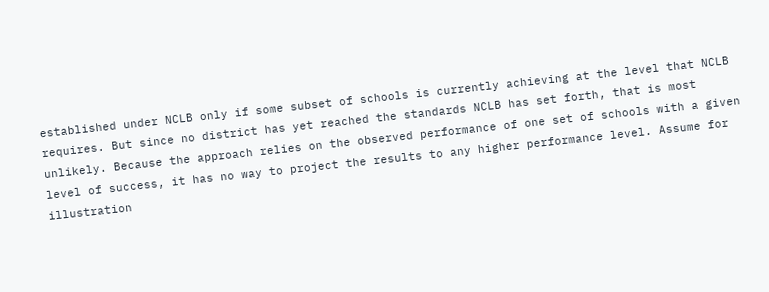established under NCLB only if some subset of schools is currently achieving at the level that NCLB requires. But since no district has yet reached the standards NCLB has set forth, that is most unlikely. Because the approach relies on the observed performance of one set of schools with a given level of success, it has no way to project the results to any higher performance level. Assume for illustration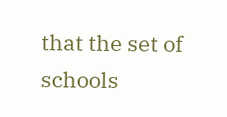that the set of schools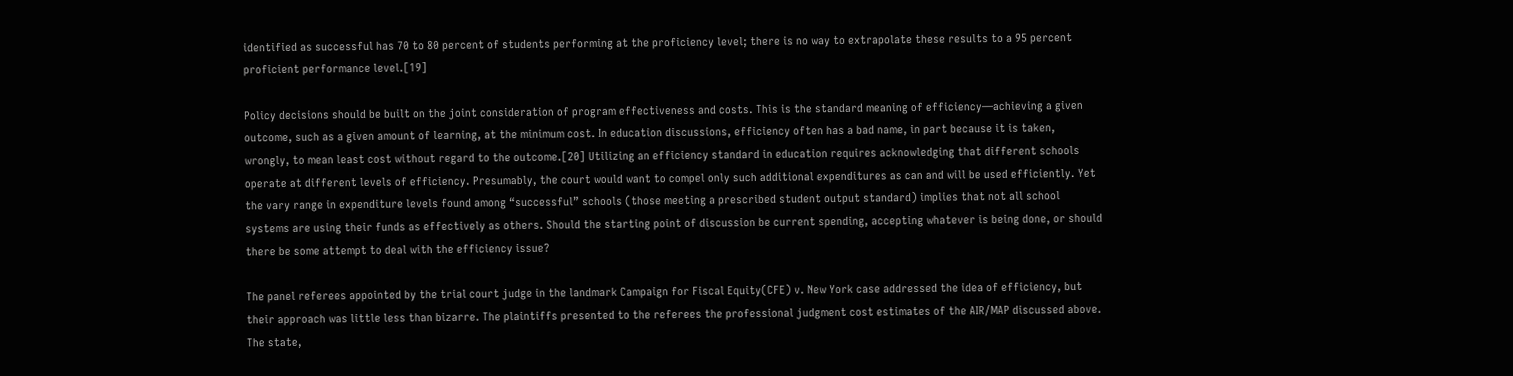identified as successful has 70 to 80 percent of students performing at the proficiency level; there is no way to extrapolate these results to a 95 percent proficient performance level.[19]

Policy decisions should be built on the joint consideration of program effectiveness and costs. This is the standard meaning of efficiency—achieving a given outcome, such as a given amount of learning, at the minimum cost. In education discussions, efficiency often has a bad name, in part because it is taken, wrongly, to mean least cost without regard to the outcome.[20] Utilizing an efficiency standard in education requires acknowledging that different schools operate at different levels of efficiency. Presumably, the court would want to compel only such additional expenditures as can and will be used efficiently. Yet the vary range in expenditure levels found among “successful” schools (those meeting a prescribed student output standard) implies that not all school systems are using their funds as effectively as others. Should the starting point of discussion be current spending, accepting whatever is being done, or should there be some attempt to deal with the efficiency issue?

The panel referees appointed by the trial court judge in the landmark Campaign for Fiscal Equity(CFE) v. New York case addressed the idea of efficiency, but their approach was little less than bizarre. The plaintiffs presented to the referees the professional judgment cost estimates of the AIR/MAP discussed above. The state,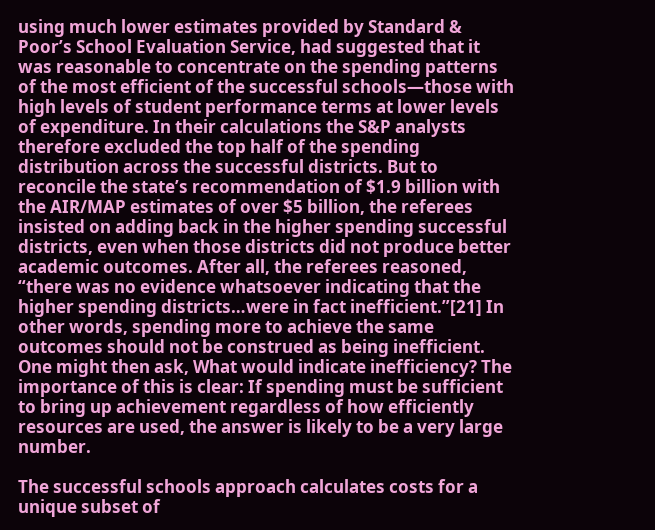using much lower estimates provided by Standard & Poor’s School Evaluation Service, had suggested that it was reasonable to concentrate on the spending patterns of the most efficient of the successful schools—those with high levels of student performance terms at lower levels of expenditure. In their calculations the S&P analysts therefore excluded the top half of the spending distribution across the successful districts. But to reconcile the state’s recommendation of $1.9 billion with the AIR/MAP estimates of over $5 billion, the referees insisted on adding back in the higher spending successful districts, even when those districts did not produce better academic outcomes. After all, the referees reasoned, “there was no evidence whatsoever indicating that the higher spending districts…were in fact inefficient.”[21] In other words, spending more to achieve the same outcomes should not be construed as being inefficient. One might then ask, What would indicate inefficiency? The importance of this is clear: If spending must be sufficient to bring up achievement regardless of how efficiently resources are used, the answer is likely to be a very large number.

The successful schools approach calculates costs for a unique subset of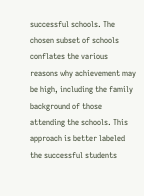successful schools. The chosen subset of schools conflates the various reasons why achievement may be high, including the family background of those attending the schools. This approach is better labeled the successful students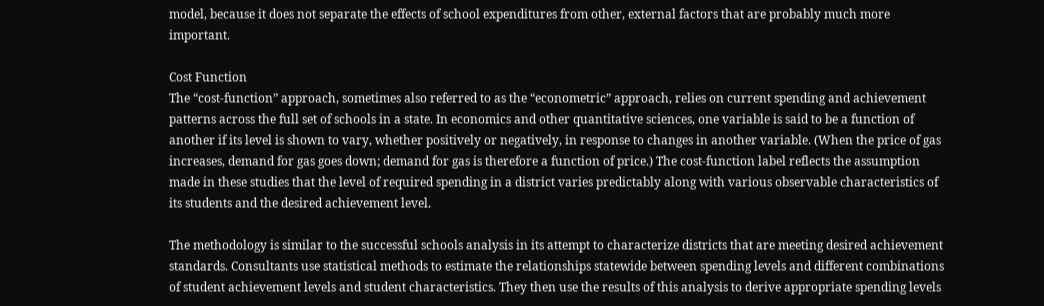model, because it does not separate the effects of school expenditures from other, external factors that are probably much more important.

Cost Function
The “cost-function” approach, sometimes also referred to as the “econometric” approach, relies on current spending and achievement patterns across the full set of schools in a state. In economics and other quantitative sciences, one variable is said to be a function of another if its level is shown to vary, whether positively or negatively, in response to changes in another variable. (When the price of gas increases, demand for gas goes down; demand for gas is therefore a function of price.) The cost-function label reflects the assumption made in these studies that the level of required spending in a district varies predictably along with various observable characteristics of its students and the desired achievement level.

The methodology is similar to the successful schools analysis in its attempt to characterize districts that are meeting desired achievement standards. Consultants use statistical methods to estimate the relationships statewide between spending levels and different combinations of student achievement levels and student characteristics. They then use the results of this analysis to derive appropriate spending levels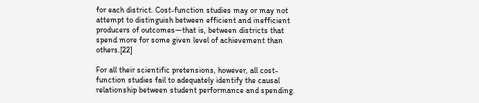for each district. Cost-function studies may or may not attempt to distinguish between efficient and inefficient producers of outcomes—that is, between districts that spend more for some given level of achievement than others.[22]

For all their scientific pretensions, however, all cost-function studies fail to adequately identify the causal relationship between student performance and spending.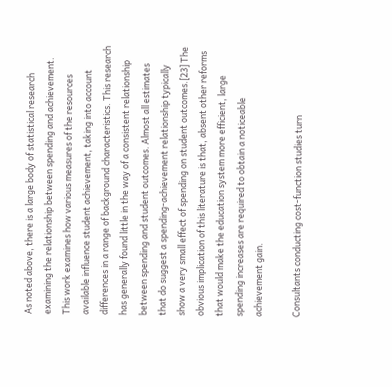As noted above, there is a large body of statistical research examining the relationship between spending and achievement. This work examines how various measures of the resources available influence student achievement, taking into account differences in a range of background characteristics. This research has generally found little in the way of a consistent relationship between spending and student outcomes. Almost all estimates that do suggest a spending-achievement relationship typically show a very small effect of spending on student outcomes.[23] The obvious implication of this literature is that, absent other reforms that would make the education system more efficient, large spending increases are required to obtain a noticeable achievement gain.

Consultants conducting cost-function studies turn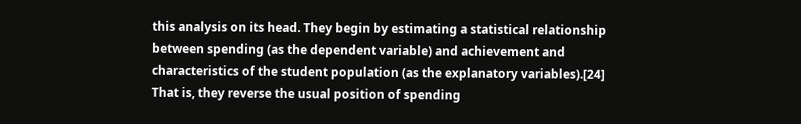this analysis on its head. They begin by estimating a statistical relationship between spending (as the dependent variable) and achievement and characteristics of the student population (as the explanatory variables).[24] That is, they reverse the usual position of spending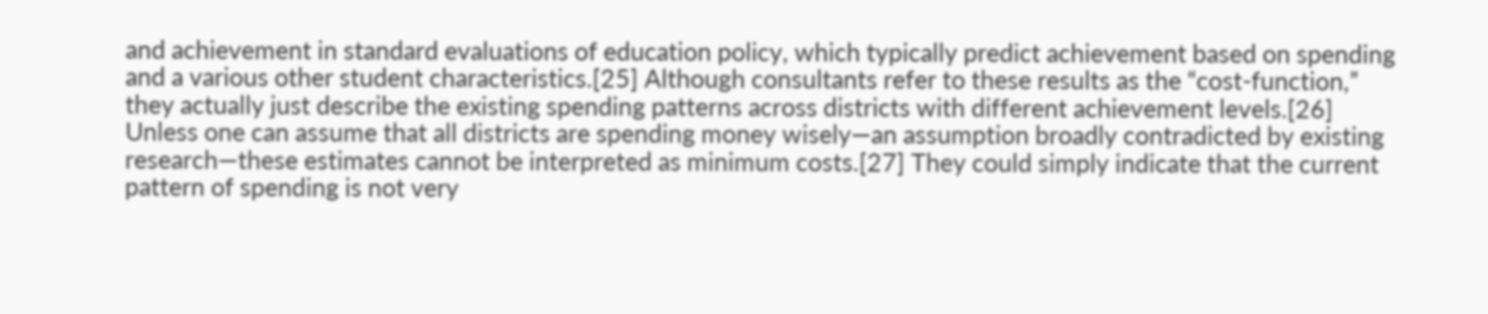and achievement in standard evaluations of education policy, which typically predict achievement based on spending and a various other student characteristics.[25] Although consultants refer to these results as the “cost-function,” they actually just describe the existing spending patterns across districts with different achievement levels.[26]  Unless one can assume that all districts are spending money wisely—an assumption broadly contradicted by existing research—these estimates cannot be interpreted as minimum costs.[27] They could simply indicate that the current pattern of spending is not very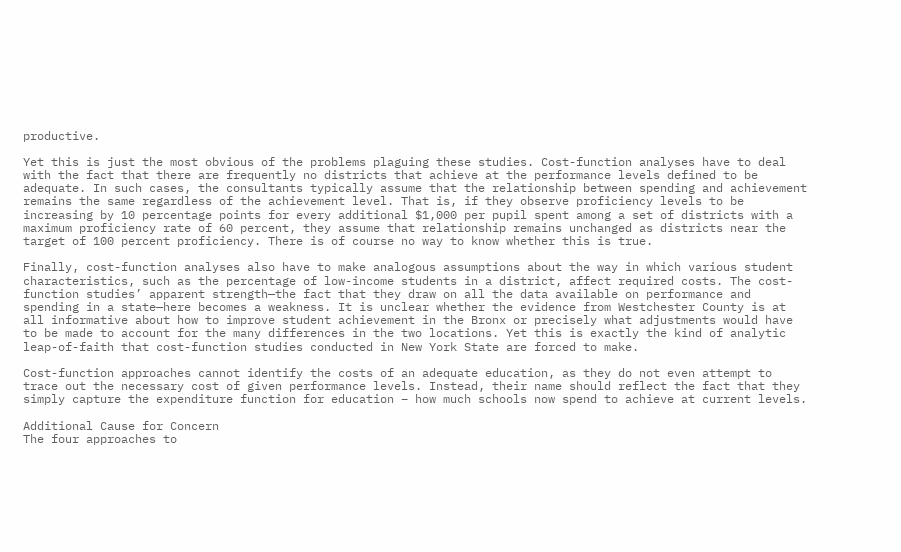productive.

Yet this is just the most obvious of the problems plaguing these studies. Cost-function analyses have to deal with the fact that there are frequently no districts that achieve at the performance levels defined to be adequate. In such cases, the consultants typically assume that the relationship between spending and achievement remains the same regardless of the achievement level. That is, if they observe proficiency levels to be increasing by 10 percentage points for every additional $1,000 per pupil spent among a set of districts with a maximum proficiency rate of 60 percent, they assume that relationship remains unchanged as districts near the target of 100 percent proficiency. There is of course no way to know whether this is true.

Finally, cost-function analyses also have to make analogous assumptions about the way in which various student characteristics, such as the percentage of low-income students in a district, affect required costs. The cost-function studies’ apparent strength—the fact that they draw on all the data available on performance and spending in a state—here becomes a weakness. It is unclear whether the evidence from Westchester County is at all informative about how to improve student achievement in the Bronx or precisely what adjustments would have to be made to account for the many differences in the two locations. Yet this is exactly the kind of analytic leap-of-faith that cost-function studies conducted in New York State are forced to make.

Cost-function approaches cannot identify the costs of an adequate education, as they do not even attempt to trace out the necessary cost of given performance levels. Instead, their name should reflect the fact that they simply capture the expenditure function for education – how much schools now spend to achieve at current levels.

Additional Cause for Concern
The four approaches to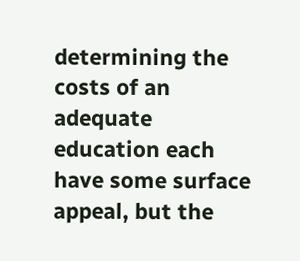determining the costs of an adequate education each have some surface appeal, but the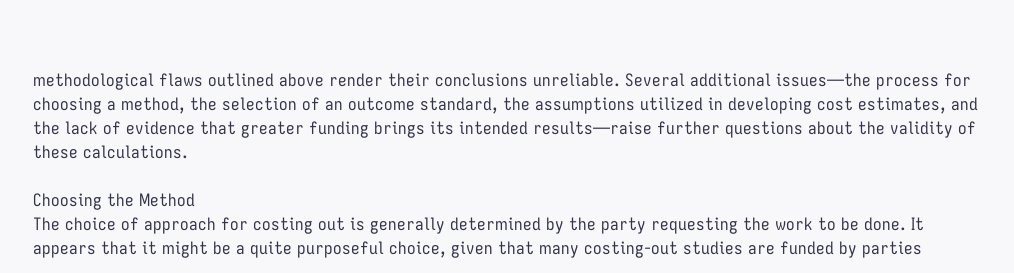methodological flaws outlined above render their conclusions unreliable. Several additional issues—the process for choosing a method, the selection of an outcome standard, the assumptions utilized in developing cost estimates, and the lack of evidence that greater funding brings its intended results—raise further questions about the validity of these calculations.

Choosing the Method
The choice of approach for costing out is generally determined by the party requesting the work to be done. It appears that it might be a quite purposeful choice, given that many costing-out studies are funded by parties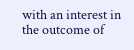with an interest in the outcome of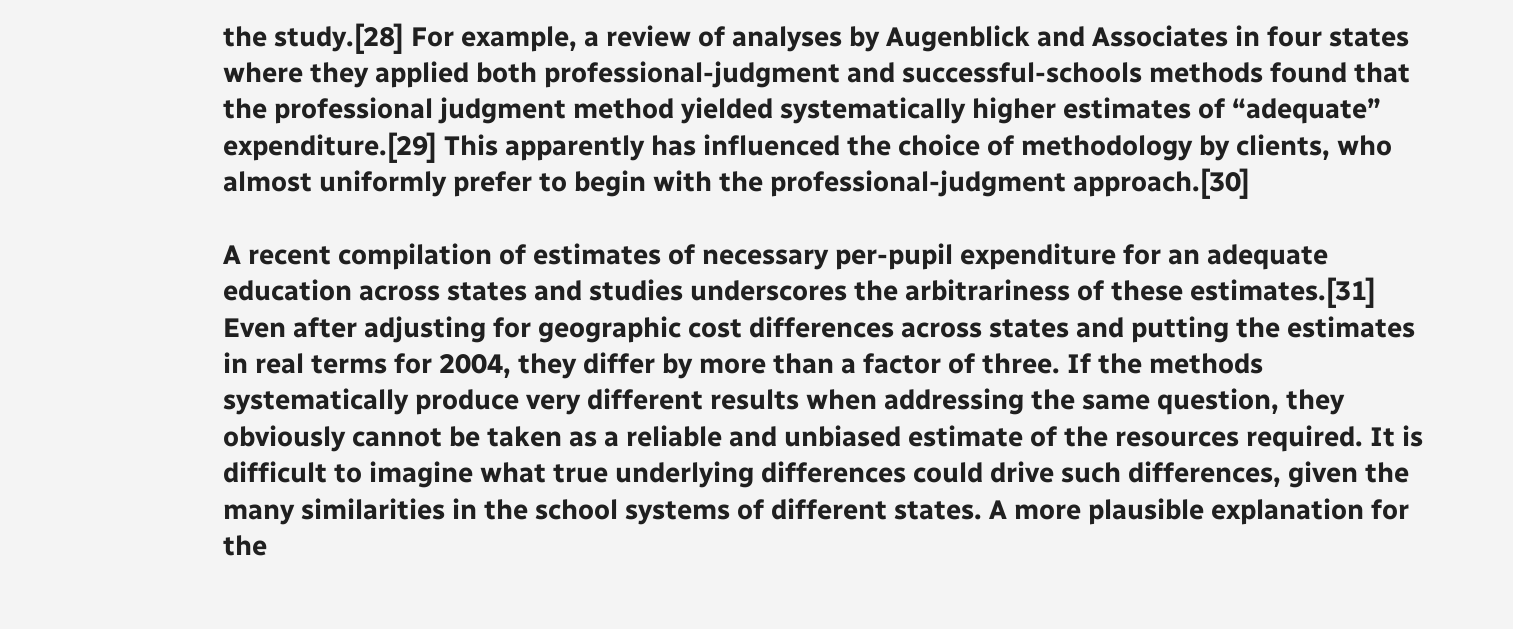the study.[28] For example, a review of analyses by Augenblick and Associates in four states where they applied both professional-judgment and successful-schools methods found that the professional judgment method yielded systematically higher estimates of “adequate” expenditure.[29] This apparently has influenced the choice of methodology by clients, who almost uniformly prefer to begin with the professional-judgment approach.[30]

A recent compilation of estimates of necessary per-pupil expenditure for an adequate education across states and studies underscores the arbitrariness of these estimates.[31] Even after adjusting for geographic cost differences across states and putting the estimates in real terms for 2004, they differ by more than a factor of three. If the methods systematically produce very different results when addressing the same question, they obviously cannot be taken as a reliable and unbiased estimate of the resources required. It is difficult to imagine what true underlying differences could drive such differences, given the many similarities in the school systems of different states. A more plausible explanation for the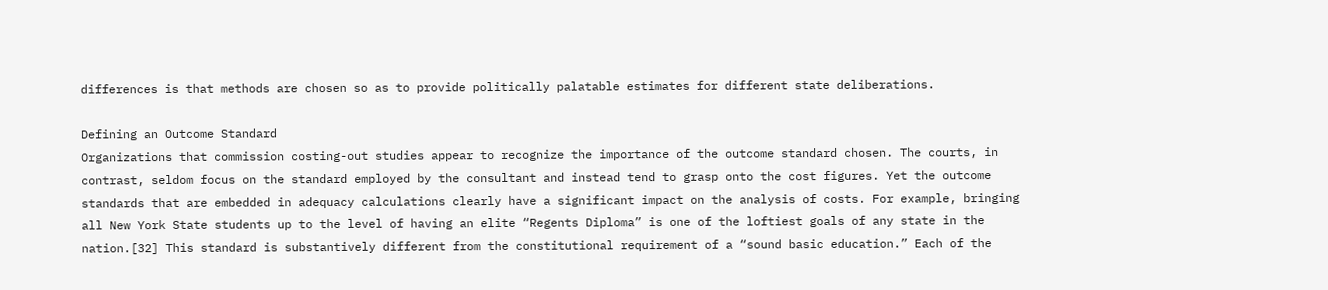differences is that methods are chosen so as to provide politically palatable estimates for different state deliberations.

Defining an Outcome Standard
Organizations that commission costing-out studies appear to recognize the importance of the outcome standard chosen. The courts, in contrast, seldom focus on the standard employed by the consultant and instead tend to grasp onto the cost figures. Yet the outcome standards that are embedded in adequacy calculations clearly have a significant impact on the analysis of costs. For example, bringing all New York State students up to the level of having an elite “Regents Diploma” is one of the loftiest goals of any state in the nation.[32] This standard is substantively different from the constitutional requirement of a “sound basic education.” Each of the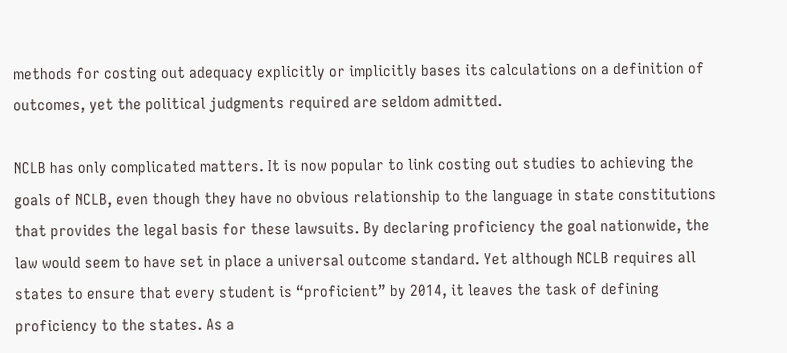methods for costing out adequacy explicitly or implicitly bases its calculations on a definition of outcomes, yet the political judgments required are seldom admitted.

NCLB has only complicated matters. It is now popular to link costing out studies to achieving the goals of NCLB, even though they have no obvious relationship to the language in state constitutions that provides the legal basis for these lawsuits. By declaring proficiency the goal nationwide, the law would seem to have set in place a universal outcome standard. Yet although NCLB requires all states to ensure that every student is “proficient” by 2014, it leaves the task of defining proficiency to the states. As a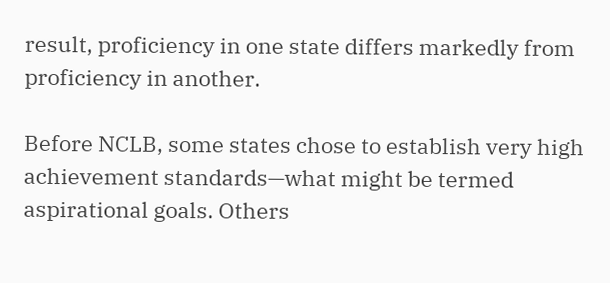result, proficiency in one state differs markedly from proficiency in another.

Before NCLB, some states chose to establish very high achievement standards—what might be termed aspirational goals. Others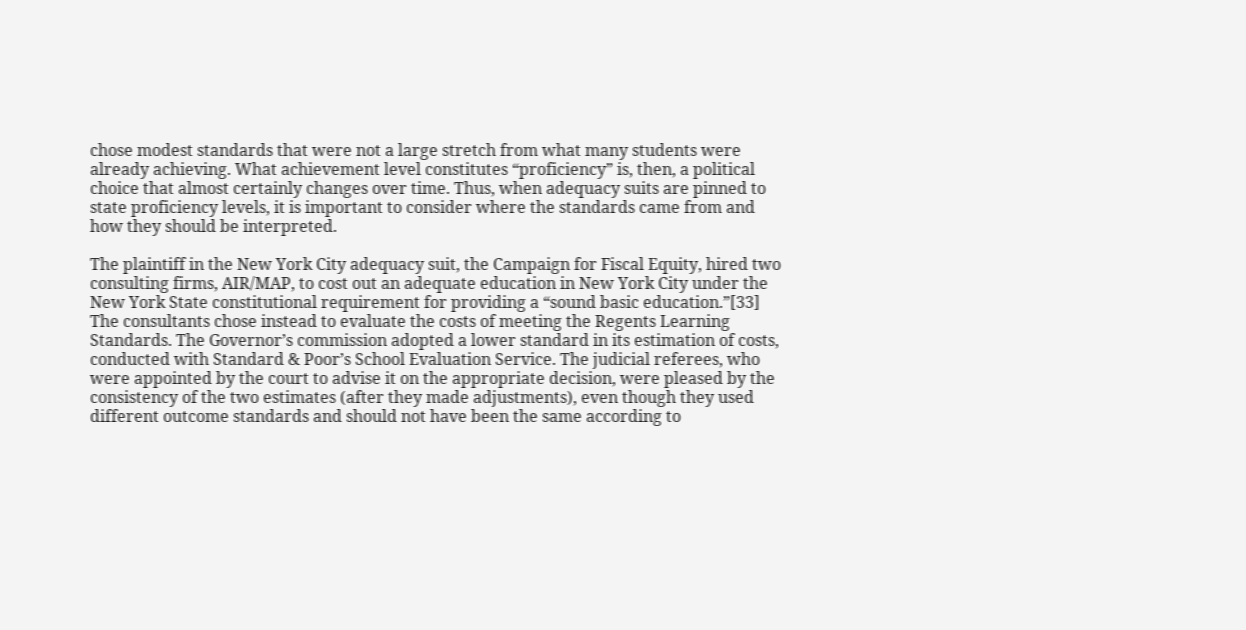chose modest standards that were not a large stretch from what many students were already achieving. What achievement level constitutes “proficiency” is, then, a political choice that almost certainly changes over time. Thus, when adequacy suits are pinned to state proficiency levels, it is important to consider where the standards came from and how they should be interpreted.

The plaintiff in the New York City adequacy suit, the Campaign for Fiscal Equity, hired two consulting firms, AIR/MAP, to cost out an adequate education in New York City under the New York State constitutional requirement for providing a “sound basic education.”[33] The consultants chose instead to evaluate the costs of meeting the Regents Learning Standards. The Governor’s commission adopted a lower standard in its estimation of costs, conducted with Standard & Poor’s School Evaluation Service. The judicial referees, who were appointed by the court to advise it on the appropriate decision, were pleased by the consistency of the two estimates (after they made adjustments), even though they used different outcome standards and should not have been the same according to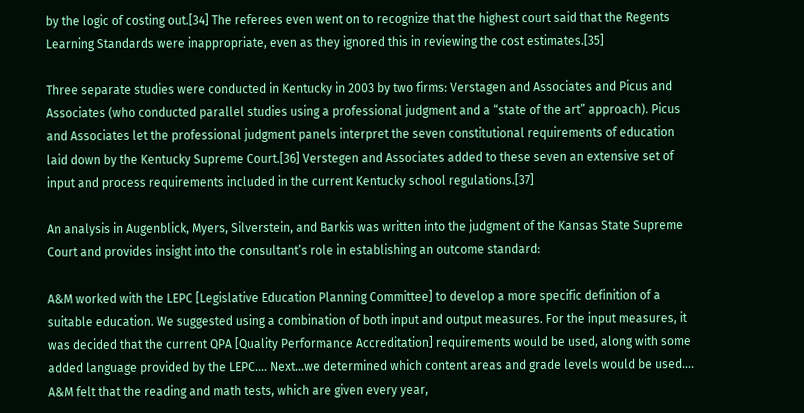by the logic of costing out.[34] The referees even went on to recognize that the highest court said that the Regents Learning Standards were inappropriate, even as they ignored this in reviewing the cost estimates.[35]

Three separate studies were conducted in Kentucky in 2003 by two firms: Verstagen and Associates and Picus and Associates (who conducted parallel studies using a professional judgment and a “state of the art” approach). Picus and Associates let the professional judgment panels interpret the seven constitutional requirements of education laid down by the Kentucky Supreme Court.[36] Verstegen and Associates added to these seven an extensive set of input and process requirements included in the current Kentucky school regulations.[37]

An analysis in Augenblick, Myers, Silverstein, and Barkis was written into the judgment of the Kansas State Supreme Court and provides insight into the consultant’s role in establishing an outcome standard:

A&M worked with the LEPC [Legislative Education Planning Committee] to develop a more specific definition of a suitable education. We suggested using a combination of both input and output measures. For the input measures, it was decided that the current QPA [Quality Performance Accreditation] requirements would be used, along with some added language provided by the LEPC…. Next…we determined which content areas and grade levels would be used…. A&M felt that the reading and math tests, which are given every year,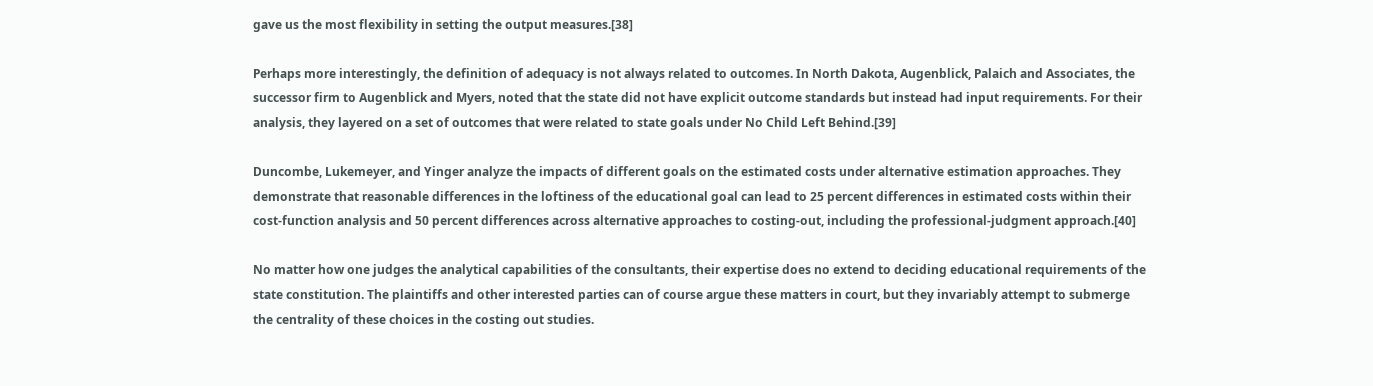gave us the most flexibility in setting the output measures.[38]

Perhaps more interestingly, the definition of adequacy is not always related to outcomes. In North Dakota, Augenblick, Palaich and Associates, the successor firm to Augenblick and Myers, noted that the state did not have explicit outcome standards but instead had input requirements. For their analysis, they layered on a set of outcomes that were related to state goals under No Child Left Behind.[39]

Duncombe, Lukemeyer, and Yinger analyze the impacts of different goals on the estimated costs under alternative estimation approaches. They demonstrate that reasonable differences in the loftiness of the educational goal can lead to 25 percent differences in estimated costs within their cost-function analysis and 50 percent differences across alternative approaches to costing-out, including the professional-judgment approach.[40]

No matter how one judges the analytical capabilities of the consultants, their expertise does no extend to deciding educational requirements of the state constitution. The plaintiffs and other interested parties can of course argue these matters in court, but they invariably attempt to submerge the centrality of these choices in the costing out studies.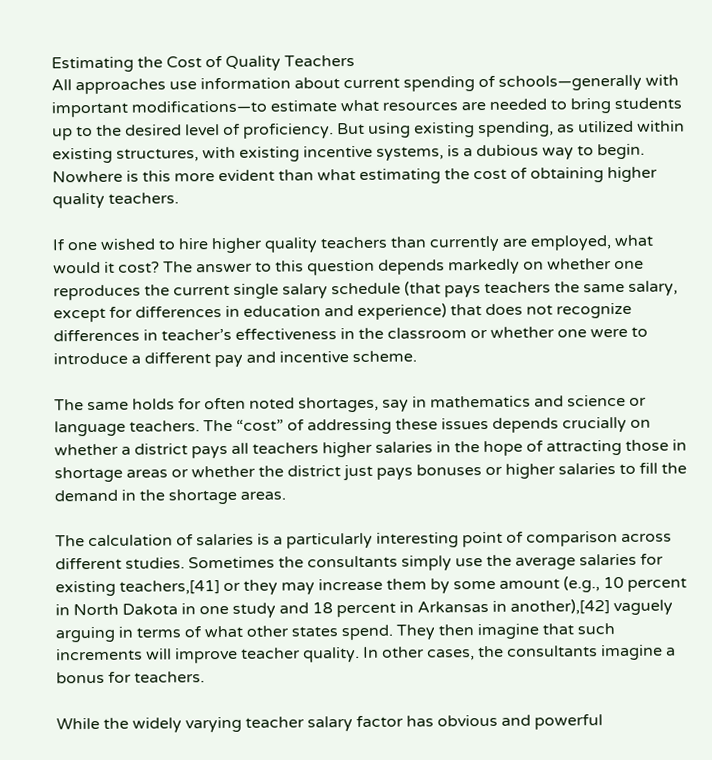Estimating the Cost of Quality Teachers
All approaches use information about current spending of schools—generally with important modifications—to estimate what resources are needed to bring students up to the desired level of proficiency. But using existing spending, as utilized within existing structures, with existing incentive systems, is a dubious way to begin. Nowhere is this more evident than what estimating the cost of obtaining higher quality teachers.

If one wished to hire higher quality teachers than currently are employed, what would it cost? The answer to this question depends markedly on whether one reproduces the current single salary schedule (that pays teachers the same salary, except for differences in education and experience) that does not recognize differences in teacher’s effectiveness in the classroom or whether one were to introduce a different pay and incentive scheme.

The same holds for often noted shortages, say in mathematics and science or language teachers. The “cost” of addressing these issues depends crucially on whether a district pays all teachers higher salaries in the hope of attracting those in shortage areas or whether the district just pays bonuses or higher salaries to fill the demand in the shortage areas.

The calculation of salaries is a particularly interesting point of comparison across different studies. Sometimes the consultants simply use the average salaries for existing teachers,[41] or they may increase them by some amount (e.g., 10 percent in North Dakota in one study and 18 percent in Arkansas in another),[42] vaguely arguing in terms of what other states spend. They then imagine that such increments will improve teacher quality. In other cases, the consultants imagine a bonus for teachers.

While the widely varying teacher salary factor has obvious and powerful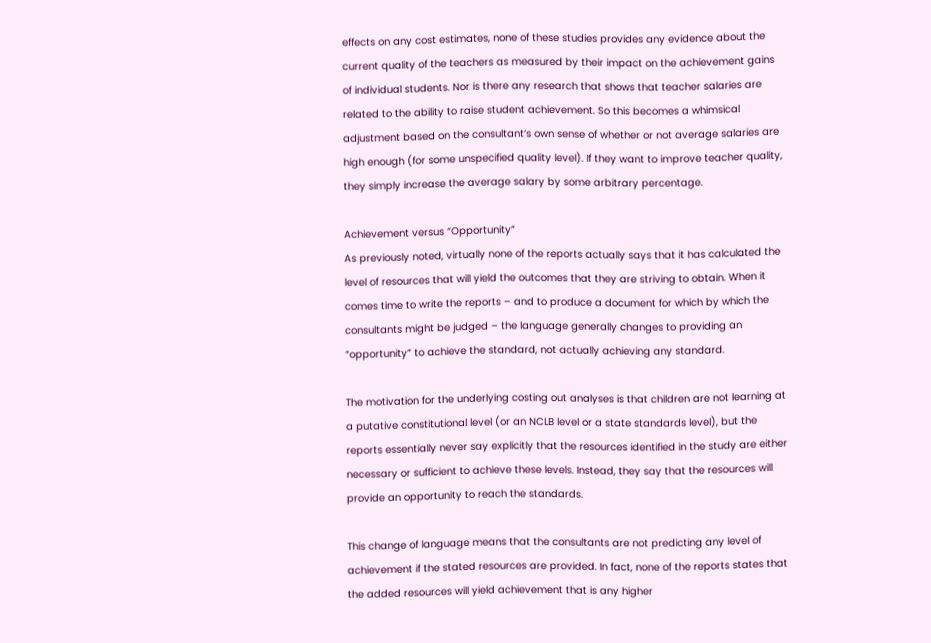effects on any cost estimates, none of these studies provides any evidence about the current quality of the teachers as measured by their impact on the achievement gains of individual students. Nor is there any research that shows that teacher salaries are related to the ability to raise student achievement. So this becomes a whimsical adjustment based on the consultant’s own sense of whether or not average salaries are high enough (for some unspecified quality level). If they want to improve teacher quality, they simply increase the average salary by some arbitrary percentage.

Achievement versus “Opportunity”
As previously noted, virtually none of the reports actually says that it has calculated the level of resources that will yield the outcomes that they are striving to obtain. When it comes time to write the reports – and to produce a document for which by which the consultants might be judged – the language generally changes to providing an “opportunity” to achieve the standard, not actually achieving any standard.

The motivation for the underlying costing out analyses is that children are not learning at a putative constitutional level (or an NCLB level or a state standards level), but the reports essentially never say explicitly that the resources identified in the study are either necessary or sufficient to achieve these levels. Instead, they say that the resources will provide an opportunity to reach the standards.

This change of language means that the consultants are not predicting any level of achievement if the stated resources are provided. In fact, none of the reports states that the added resources will yield achievement that is any higher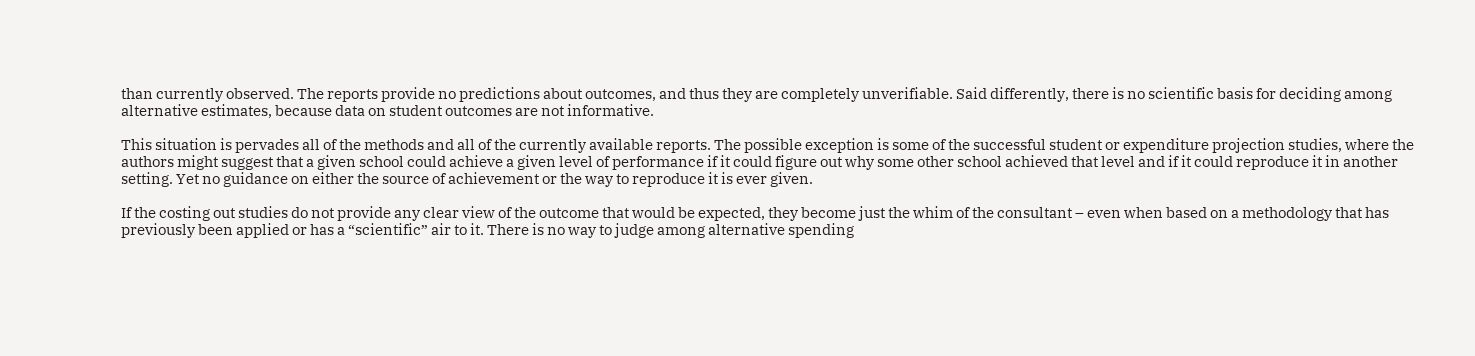than currently observed. The reports provide no predictions about outcomes, and thus they are completely unverifiable. Said differently, there is no scientific basis for deciding among alternative estimates, because data on student outcomes are not informative.

This situation is pervades all of the methods and all of the currently available reports. The possible exception is some of the successful student or expenditure projection studies, where the authors might suggest that a given school could achieve a given level of performance if it could figure out why some other school achieved that level and if it could reproduce it in another setting. Yet no guidance on either the source of achievement or the way to reproduce it is ever given.

If the costing out studies do not provide any clear view of the outcome that would be expected, they become just the whim of the consultant – even when based on a methodology that has previously been applied or has a “scientific” air to it. There is no way to judge among alternative spending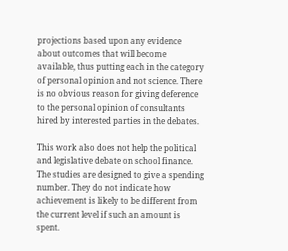projections based upon any evidence about outcomes that will become available, thus putting each in the category of personal opinion and not science. There is no obvious reason for giving deference to the personal opinion of consultants hired by interested parties in the debates.

This work also does not help the political and legislative debate on school finance. The studies are designed to give a spending number. They do not indicate how achievement is likely to be different from the current level if such an amount is spent.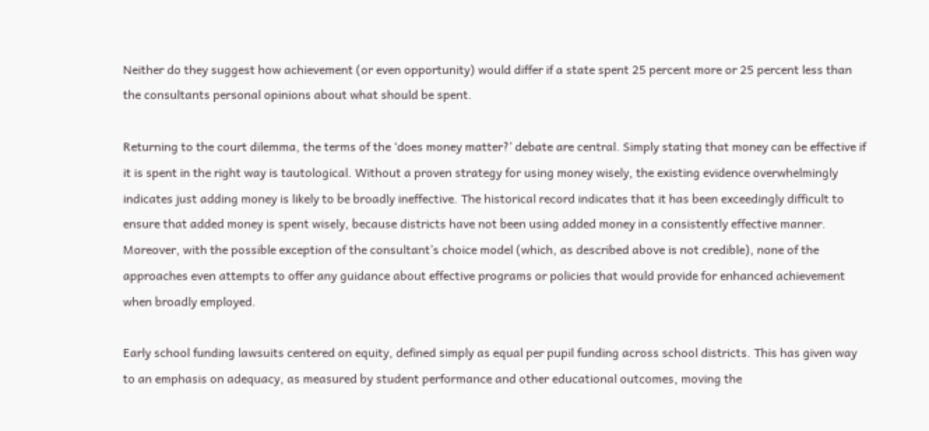Neither do they suggest how achievement (or even opportunity) would differ if a state spent 25 percent more or 25 percent less than the consultants personal opinions about what should be spent.

Returning to the court dilemma, the terms of the ‘does money matter?’ debate are central. Simply stating that money can be effective if it is spent in the right way is tautological. Without a proven strategy for using money wisely, the existing evidence overwhelmingly indicates just adding money is likely to be broadly ineffective. The historical record indicates that it has been exceedingly difficult to ensure that added money is spent wisely, because districts have not been using added money in a consistently effective manner. Moreover, with the possible exception of the consultant’s choice model (which, as described above is not credible), none of the approaches even attempts to offer any guidance about effective programs or policies that would provide for enhanced achievement when broadly employed.

Early school funding lawsuits centered on equity, defined simply as equal per pupil funding across school districts. This has given way to an emphasis on adequacy, as measured by student performance and other educational outcomes, moving the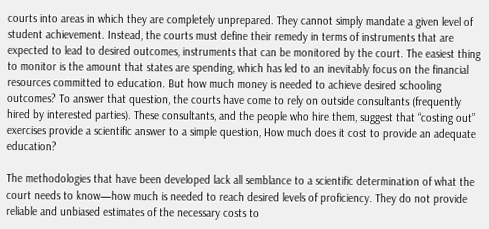courts into areas in which they are completely unprepared. They cannot simply mandate a given level of student achievement. Instead, the courts must define their remedy in terms of instruments that are expected to lead to desired outcomes, instruments that can be monitored by the court. The easiest thing to monitor is the amount that states are spending, which has led to an inevitably focus on the financial resources committed to education. But how much money is needed to achieve desired schooling outcomes? To answer that question, the courts have come to rely on outside consultants (frequently hired by interested parties). These consultants, and the people who hire them, suggest that “costing out” exercises provide a scientific answer to a simple question, How much does it cost to provide an adequate education?

The methodologies that have been developed lack all semblance to a scientific determination of what the court needs to know—how much is needed to reach desired levels of proficiency. They do not provide reliable and unbiased estimates of the necessary costs to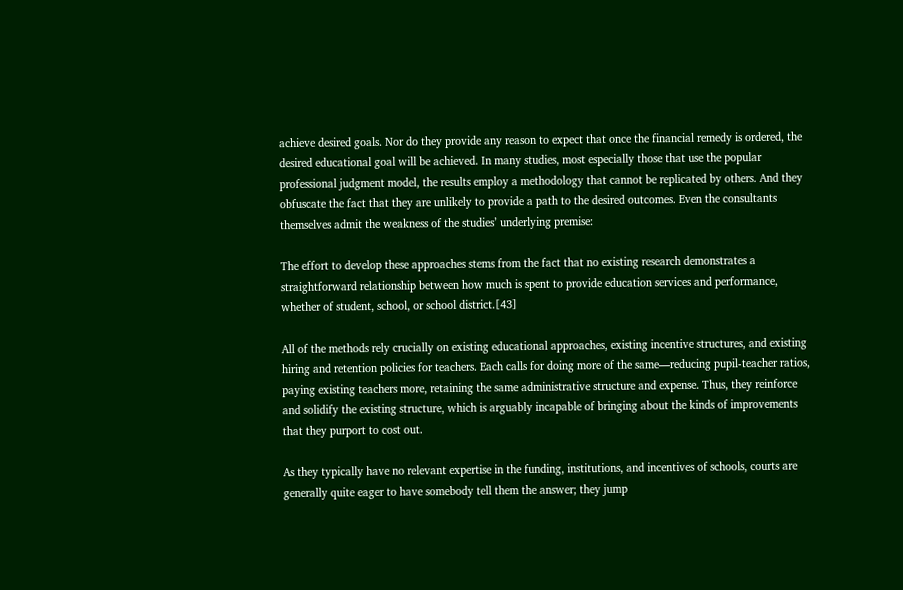achieve desired goals. Nor do they provide any reason to expect that once the financial remedy is ordered, the desired educational goal will be achieved. In many studies, most especially those that use the popular professional judgment model, the results employ a methodology that cannot be replicated by others. And they obfuscate the fact that they are unlikely to provide a path to the desired outcomes. Even the consultants themselves admit the weakness of the studies’ underlying premise:

The effort to develop these approaches stems from the fact that no existing research demonstrates a straightforward relationship between how much is spent to provide education services and performance, whether of student, school, or school district.[43]

All of the methods rely crucially on existing educational approaches, existing incentive structures, and existing hiring and retention policies for teachers. Each calls for doing more of the same—reducing pupil-teacher ratios, paying existing teachers more, retaining the same administrative structure and expense. Thus, they reinforce and solidify the existing structure, which is arguably incapable of bringing about the kinds of improvements that they purport to cost out.

As they typically have no relevant expertise in the funding, institutions, and incentives of schools, courts are generally quite eager to have somebody tell them the answer; they jump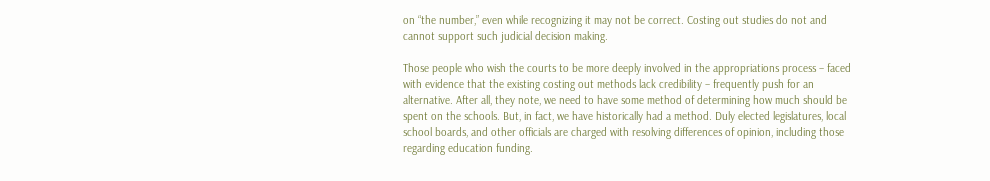on “the number,” even while recognizing it may not be correct. Costing out studies do not and cannot support such judicial decision making.

Those people who wish the courts to be more deeply involved in the appropriations process – faced with evidence that the existing costing out methods lack credibility – frequently push for an alternative. After all, they note, we need to have some method of determining how much should be spent on the schools. But, in fact, we have historically had a method. Duly elected legislatures, local school boards, and other officials are charged with resolving differences of opinion, including those regarding education funding.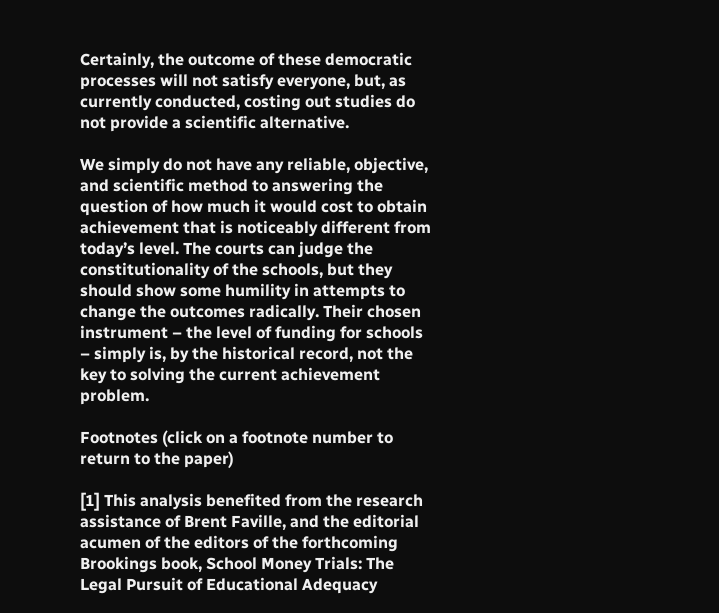Certainly, the outcome of these democratic processes will not satisfy everyone, but, as currently conducted, costing out studies do not provide a scientific alternative.

We simply do not have any reliable, objective, and scientific method to answering the question of how much it would cost to obtain achievement that is noticeably different from today’s level. The courts can judge the constitutionality of the schools, but they should show some humility in attempts to change the outcomes radically. Their chosen instrument – the level of funding for schools – simply is, by the historical record, not the key to solving the current achievement problem.

Footnotes (click on a footnote number to return to the paper)

[1] This analysis benefited from the research assistance of Brent Faville, and the editorial acumen of the editors of the forthcoming Brookings book, School Money Trials: The Legal Pursuit of Educational Adequacy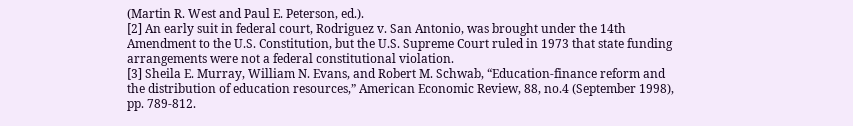(Martin R. West and Paul E. Peterson, ed.).
[2] An early suit in federal court, Rodriguez v. San Antonio, was brought under the 14th Amendment to the U.S. Constitution, but the U.S. Supreme Court ruled in 1973 that state funding arrangements were not a federal constitutional violation.
[3] Sheila E. Murray, William N. Evans, and Robert M. Schwab, “Education-finance reform and the distribution of education resources,” American Economic Review, 88, no.4 (September 1998), pp. 789-812.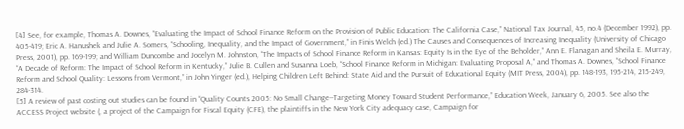[4] See, for example, Thomas A. Downes, “Evaluating the Impact of School Finance Reform on the Provision of Public Education: The California Case,” National Tax Journal, 45, no.4 (December 1992), pp. 405-419; Eric A. Hanushek and Julie A. Somers, “Schooling, Inequality, and the Impact of Government,” in Finis Welch (ed.) The Causes and Consequences of Increasing Inequality (University of Chicago Press, 2001), pp. 169-199; and William Duncombe and Jocelyn M. Johnston, “The Impacts of School Finance Reform in Kansas: Equity Is in the Eye of the Beholder,” Ann E. Flanagan and Sheila E. Murray, “A Decade of Reform: The Impact of School Reform in Kentucky,” Julie B. Cullen and Susanna Loeb, “School Finance Reform in Michigan: Evaluating Proposal A,” and Thomas A. Downes, “School Finance Reform and School Quality: Lessons from Vermont,” in John Yinger (ed.), Helping Children Left Behind: State Aid and the Pursuit of Educational Equity (MIT Press, 2004), pp. 148-193, 195-214, 215-249, 284-314.
[5] A review of past costing out studies can be found in “Quality Counts 2005: No Small Change--Targeting Money Toward Student Performance,” Education Week, January 6, 2005. See also the ACCESS Project website (, a project of the Campaign for Fiscal Equity (CFE), the plaintiffs in the New York City adequacy case, Campaign for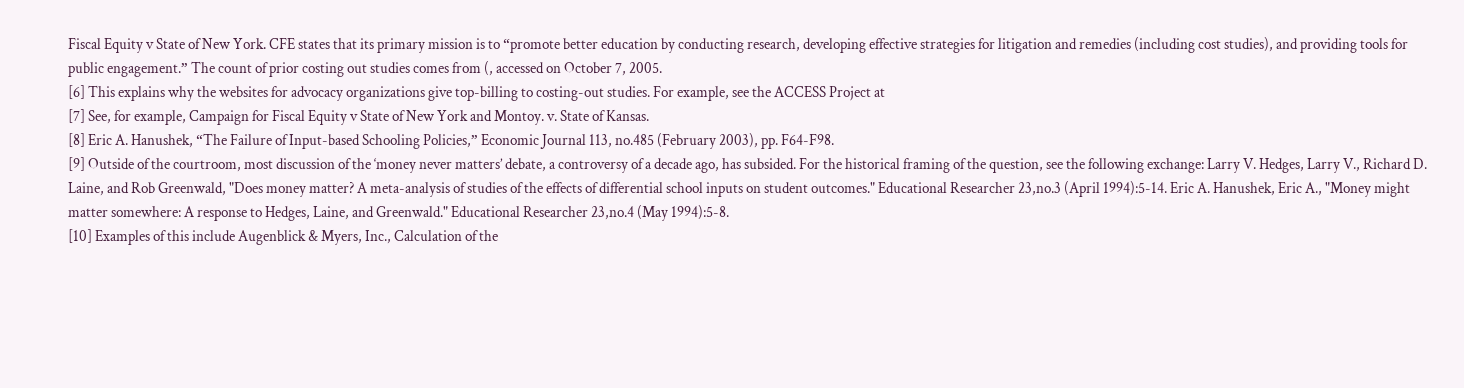Fiscal Equity v State of New York. CFE states that its primary mission is to “promote better education by conducting research, developing effective strategies for litigation and remedies (including cost studies), and providing tools for public engagement.” The count of prior costing out studies comes from (, accessed on October 7, 2005.
[6] This explains why the websites for advocacy organizations give top-billing to costing-out studies. For example, see the ACCESS Project at
[7] See, for example, Campaign for Fiscal Equity v State of New York and Montoy. v. State of Kansas.
[8] Eric A. Hanushek, “The Failure of Input-based Schooling Policies,” Economic Journal 113, no.485 (February 2003), pp. F64-F98.
[9] Outside of the courtroom, most discussion of the ‘money never matters’ debate, a controversy of a decade ago, has subsided. For the historical framing of the question, see the following exchange: Larry V. Hedges, Larry V., Richard D. Laine, and Rob Greenwald, "Does money matter? A meta-analysis of studies of the effects of differential school inputs on student outcomes." Educational Researcher 23,no.3 (April 1994):5-14. Eric A. Hanushek, Eric A., "Money might matter somewhere: A response to Hedges, Laine, and Greenwald." Educational Researcher 23,no.4 (May 1994):5-8.
[10] Examples of this include Augenblick & Myers, Inc., Calculation of the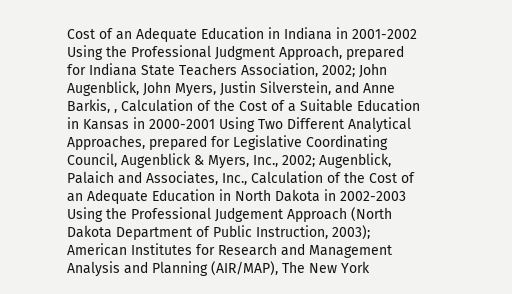Cost of an Adequate Education in Indiana in 2001-2002 Using the Professional Judgment Approach, prepared for Indiana State Teachers Association, 2002; John Augenblick, John Myers, Justin Silverstein, and Anne Barkis, , Calculation of the Cost of a Suitable Education in Kansas in 2000-2001 Using Two Different Analytical Approaches, prepared for Legislative Coordinating Council, Augenblick & Myers, Inc., 2002; Augenblick, Palaich and Associates, Inc., Calculation of the Cost of an Adequate Education in North Dakota in 2002-2003 Using the Professional Judgement Approach (North Dakota Department of Public Instruction, 2003); American Institutes for Research and Management Analysis and Planning (AIR/MAP), The New York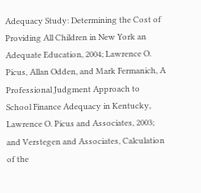Adequacy Study: Determining the Cost of Providing All Children in New York an Adequate Education, 2004; Lawrence O. Picus, Allan Odden, and Mark Fermanich, A Professional Judgment Approach to School Finance Adequacy in Kentucky, Lawrence O. Picus and Associates, 2003; and Verstegen and Associates, Calculation of the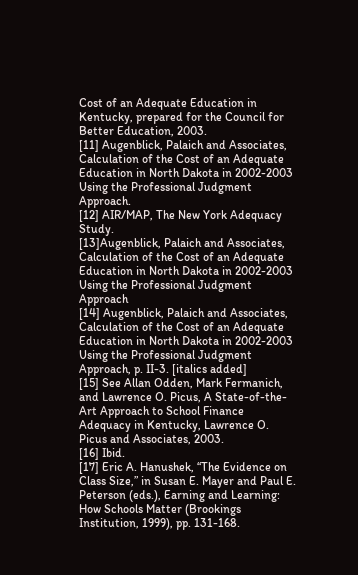Cost of an Adequate Education in Kentucky, prepared for the Council for Better Education, 2003.
[11] Augenblick, Palaich and Associates, Calculation of the Cost of an Adequate Education in North Dakota in 2002-2003 Using the Professional Judgment Approach.
[12] AIR/MAP, The New York Adequacy Study.
[13]Augenblick, Palaich and Associates, Calculation of the Cost of an Adequate Education in North Dakota in 2002-2003 Using the Professional Judgment Approach
[14] Augenblick, Palaich and Associates, Calculation of the Cost of an Adequate Education in North Dakota in 2002-2003 Using the Professional Judgment Approach, p. II-3. [italics added]
[15] See Allan Odden, Mark Fermanich, and Lawrence O. Picus, A State-of-the-Art Approach to School Finance Adequacy in Kentucky, Lawrence O. Picus and Associates, 2003.
[16] Ibid.
[17] Eric A. Hanushek, “The Evidence on Class Size,” in Susan E. Mayer and Paul E. Peterson (eds.), Earning and Learning: How Schools Matter (Brookings Institution, 1999), pp. 131-168.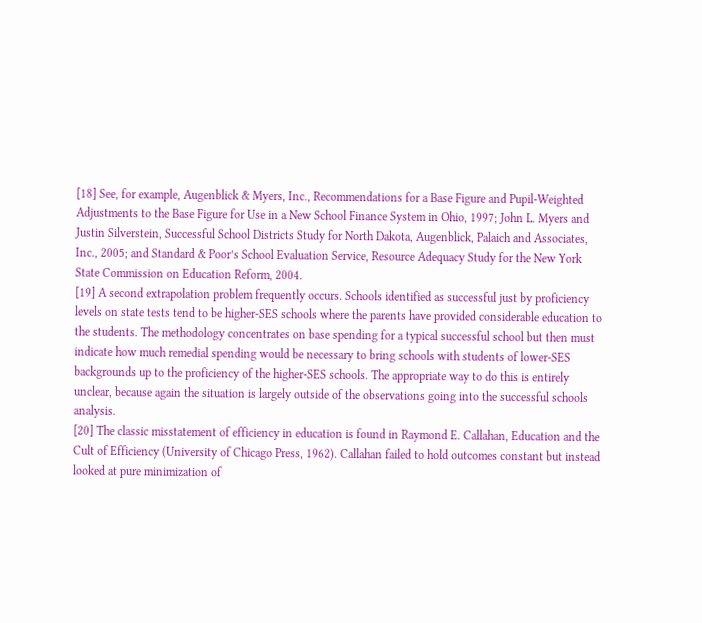[18] See, for example, Augenblick & Myers, Inc., Recommendations for a Base Figure and Pupil-Weighted Adjustments to the Base Figure for Use in a New School Finance System in Ohio, 1997; John L. Myers and Justin Silverstein, Successful School Districts Study for North Dakota, Augenblick, Palaich and Associates, Inc., 2005; and Standard & Poor’s School Evaluation Service, Resource Adequacy Study for the New York State Commission on Education Reform, 2004.
[19] A second extrapolation problem frequently occurs. Schools identified as successful just by proficiency levels on state tests tend to be higher-SES schools where the parents have provided considerable education to the students. The methodology concentrates on base spending for a typical successful school but then must indicate how much remedial spending would be necessary to bring schools with students of lower-SES backgrounds up to the proficiency of the higher-SES schools. The appropriate way to do this is entirely unclear, because again the situation is largely outside of the observations going into the successful schools analysis.
[20] The classic misstatement of efficiency in education is found in Raymond E. Callahan, Education and the Cult of Efficiency (University of Chicago Press, 1962). Callahan failed to hold outcomes constant but instead looked at pure minimization of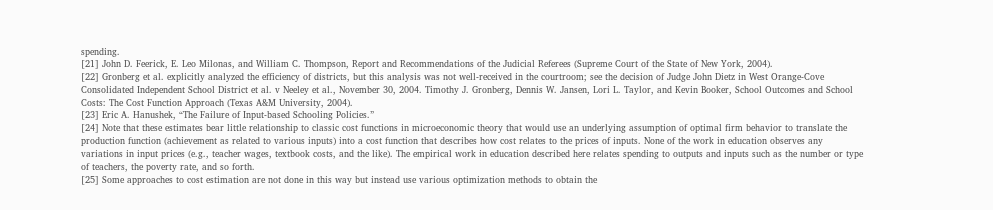spending.
[21] John D. Feerick, E. Leo Milonas, and William C. Thompson, Report and Recommendations of the Judicial Referees (Supreme Court of the State of New York, 2004).
[22] Gronberg et al. explicitly analyzed the efficiency of districts, but this analysis was not well-received in the courtroom; see the decision of Judge John Dietz in West Orange-Cove Consolidated Independent School District et al. v Neeley et al., November 30, 2004. Timothy J. Gronberg, Dennis W. Jansen, Lori L. Taylor, and Kevin Booker, School Outcomes and School Costs: The Cost Function Approach (Texas A&M University, 2004).
[23] Eric A. Hanushek, “The Failure of Input-based Schooling Policies.”
[24] Note that these estimates bear little relationship to classic cost functions in microeconomic theory that would use an underlying assumption of optimal firm behavior to translate the production function (achievement as related to various inputs) into a cost function that describes how cost relates to the prices of inputs. None of the work in education observes any variations in input prices (e.g., teacher wages, textbook costs, and the like). The empirical work in education described here relates spending to outputs and inputs such as the number or type of teachers, the poverty rate, and so forth.
[25] Some approaches to cost estimation are not done in this way but instead use various optimization methods to obtain the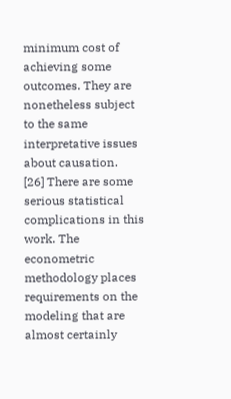minimum cost of achieving some outcomes. They are nonetheless subject to the same interpretative issues about causation.
[26] There are some serious statistical complications in this work. The econometric methodology places requirements on the modeling that are almost certainly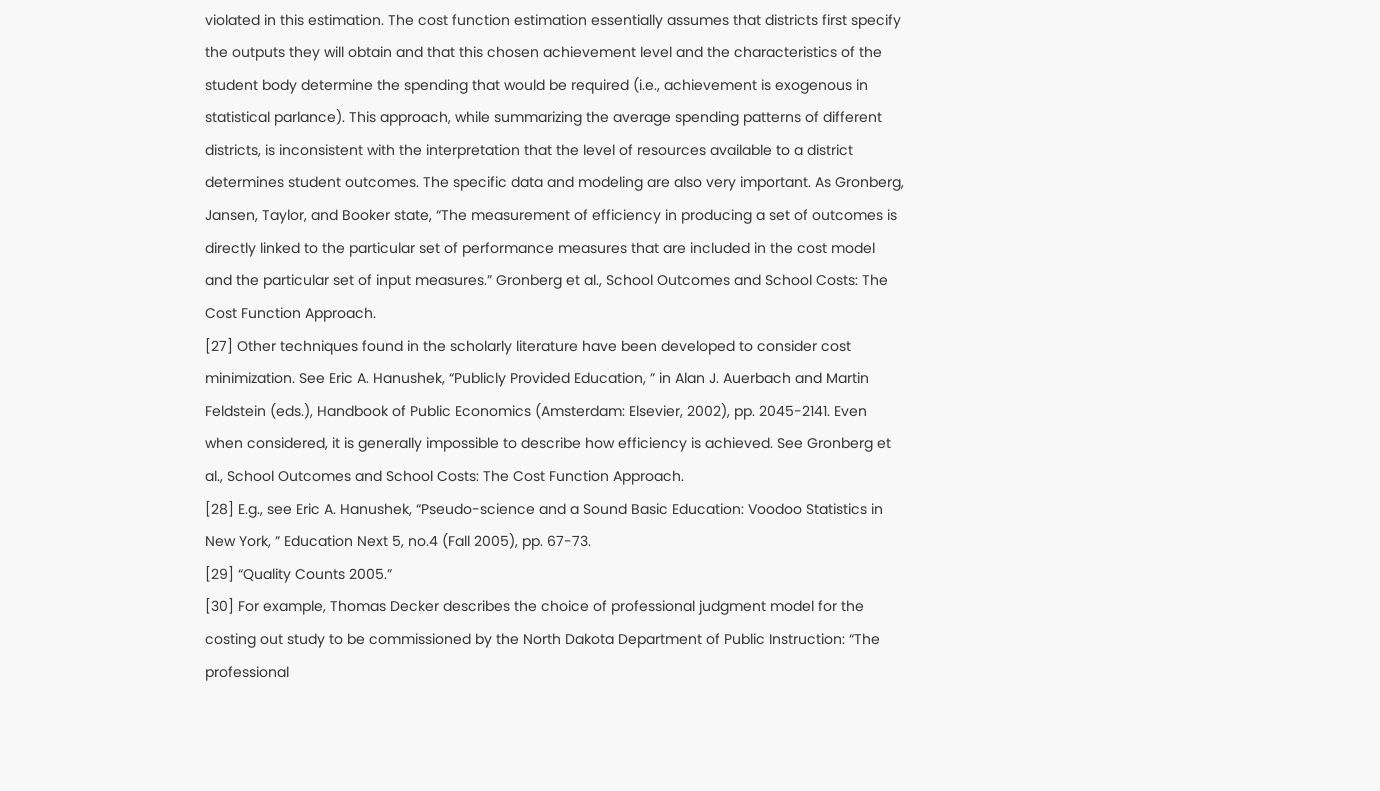violated in this estimation. The cost function estimation essentially assumes that districts first specify the outputs they will obtain and that this chosen achievement level and the characteristics of the student body determine the spending that would be required (i.e., achievement is exogenous in statistical parlance). This approach, while summarizing the average spending patterns of different districts, is inconsistent with the interpretation that the level of resources available to a district determines student outcomes. The specific data and modeling are also very important. As Gronberg, Jansen, Taylor, and Booker state, “The measurement of efficiency in producing a set of outcomes is directly linked to the particular set of performance measures that are included in the cost model and the particular set of input measures.” Gronberg et al., School Outcomes and School Costs: The Cost Function Approach.
[27] Other techniques found in the scholarly literature have been developed to consider cost minimization. See Eric A. Hanushek, “Publicly Provided Education, ” in Alan J. Auerbach and Martin Feldstein (eds.), Handbook of Public Economics (Amsterdam: Elsevier, 2002), pp. 2045-2141. Even when considered, it is generally impossible to describe how efficiency is achieved. See Gronberg et al., School Outcomes and School Costs: The Cost Function Approach.
[28] E.g., see Eric A. Hanushek, “Pseudo-science and a Sound Basic Education: Voodoo Statistics in New York, ” Education Next 5, no.4 (Fall 2005), pp. 67-73.
[29] “Quality Counts 2005.”
[30] For example, Thomas Decker describes the choice of professional judgment model for the costing out study to be commissioned by the North Dakota Department of Public Instruction: “The professional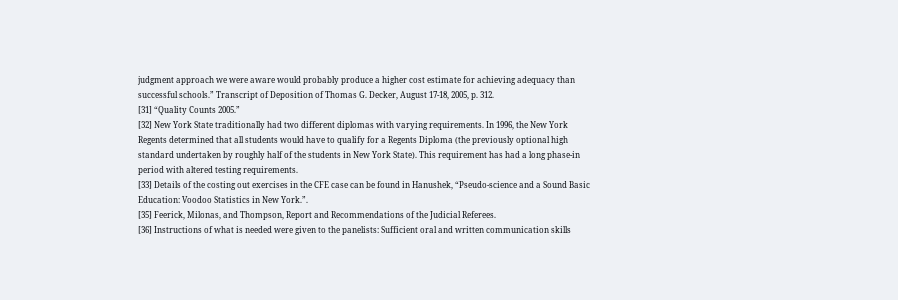judgment approach we were aware would probably produce a higher cost estimate for achieving adequacy than successful schools.” Transcript of Deposition of Thomas G. Decker, August 17-18, 2005, p. 312.
[31] “Quality Counts 2005.”
[32] New York State traditionally had two different diplomas with varying requirements. In 1996, the New York Regents determined that all students would have to qualify for a Regents Diploma (the previously optional high standard undertaken by roughly half of the students in New York State). This requirement has had a long phase-in period with altered testing requirements.
[33] Details of the costing out exercises in the CFE case can be found in Hanushek, “Pseudo-science and a Sound Basic Education: Voodoo Statistics in New York.”.
[35] Feerick, Milonas, and Thompson, Report and Recommendations of the Judicial Referees.
[36] Instructions of what is needed were given to the panelists: Sufficient oral and written communication skills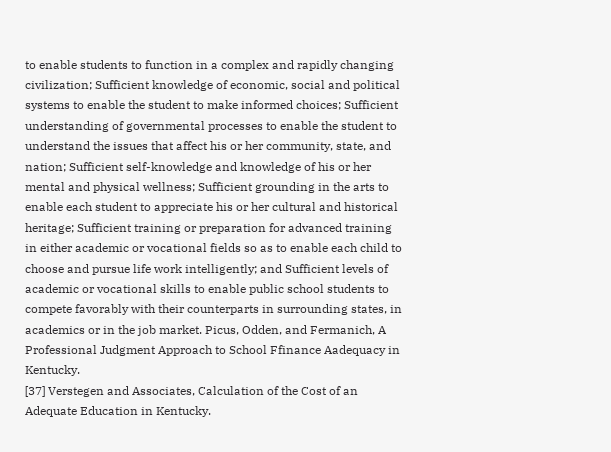to enable students to function in a complex and rapidly changing civilization; Sufficient knowledge of economic, social and political systems to enable the student to make informed choices; Sufficient understanding of governmental processes to enable the student to understand the issues that affect his or her community, state, and nation; Sufficient self-knowledge and knowledge of his or her mental and physical wellness; Sufficient grounding in the arts to enable each student to appreciate his or her cultural and historical heritage; Sufficient training or preparation for advanced training in either academic or vocational fields so as to enable each child to choose and pursue life work intelligently; and Sufficient levels of academic or vocational skills to enable public school students to compete favorably with their counterparts in surrounding states, in academics or in the job market. Picus, Odden, and Fermanich, A Professional Judgment Approach to School Ffinance Aadequacy in Kentucky.
[37] Verstegen and Associates, Calculation of the Cost of an Adequate Education in Kentucky.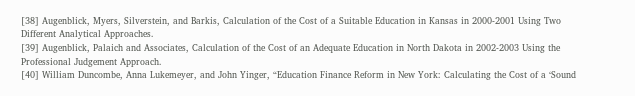[38] Augenblick, Myers, Silverstein, and Barkis, Calculation of the Cost of a Suitable Education in Kansas in 2000-2001 Using Two Different Analytical Approaches.
[39] Augenblick, Palaich and Associates, Calculation of the Cost of an Adequate Education in North Dakota in 2002-2003 Using the Professional Judgement Approach.
[40] William Duncombe, Anna Lukemeyer, and John Yinger, “Education Finance Reform in New York: Calculating the Cost of a ‘Sound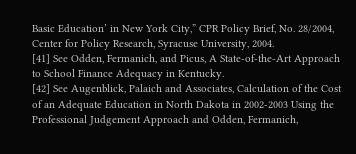Basic Education’ in New York City,” CPR Policy Brief, No. 28/2004, Center for Policy Research, Syracuse University, 2004.
[41] See Odden, Fermanich, and Picus, A State-of-the-Art Approach to School Finance Adequacy in Kentucky.
[42] See Augenblick, Palaich and Associates, Calculation of the Cost of an Adequate Education in North Dakota in 2002-2003 Using the Professional Judgement Approach and Odden, Fermanich,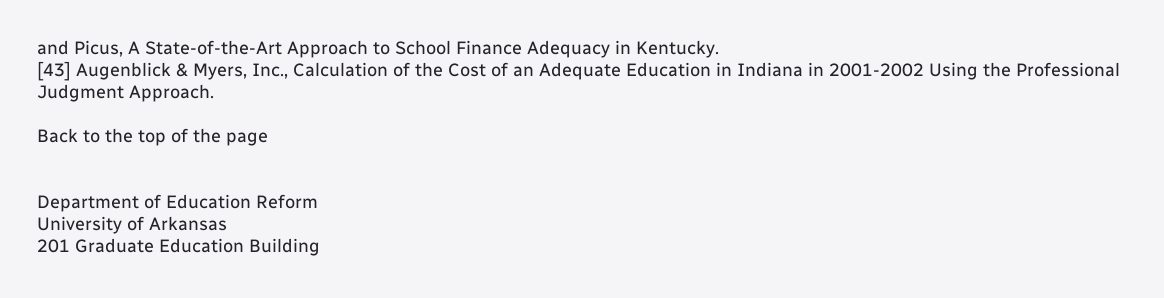and Picus, A State-of-the-Art Approach to School Finance Adequacy in Kentucky.
[43] Augenblick & Myers, Inc., Calculation of the Cost of an Adequate Education in Indiana in 2001-2002 Using the Professional Judgment Approach.

Back to the top of the page


Department of Education Reform
University of Arkansas
201 Graduate Education Building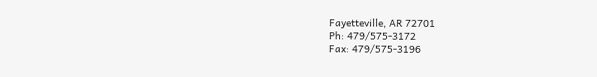Fayetteville, AR 72701
Ph: 479/575-3172
Fax: 479/575-3196